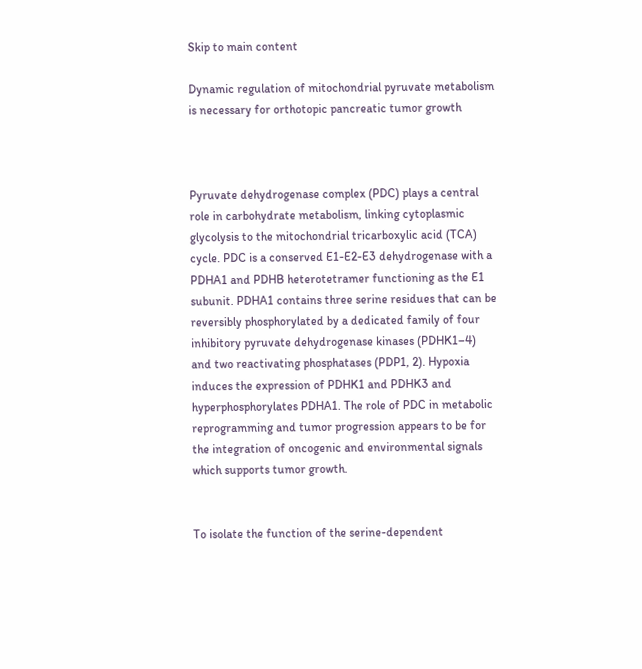Skip to main content

Dynamic regulation of mitochondrial pyruvate metabolism is necessary for orthotopic pancreatic tumor growth



Pyruvate dehydrogenase complex (PDC) plays a central role in carbohydrate metabolism, linking cytoplasmic glycolysis to the mitochondrial tricarboxylic acid (TCA) cycle. PDC is a conserved E1-E2-E3 dehydrogenase with a PDHA1 and PDHB heterotetramer functioning as the E1 subunit. PDHA1 contains three serine residues that can be reversibly phosphorylated by a dedicated family of four inhibitory pyruvate dehydrogenase kinases (PDHK1–4) and two reactivating phosphatases (PDP1, 2). Hypoxia induces the expression of PDHK1 and PDHK3 and hyperphosphorylates PDHA1. The role of PDC in metabolic reprogramming and tumor progression appears to be for the integration of oncogenic and environmental signals which supports tumor growth.


To isolate the function of the serine-dependent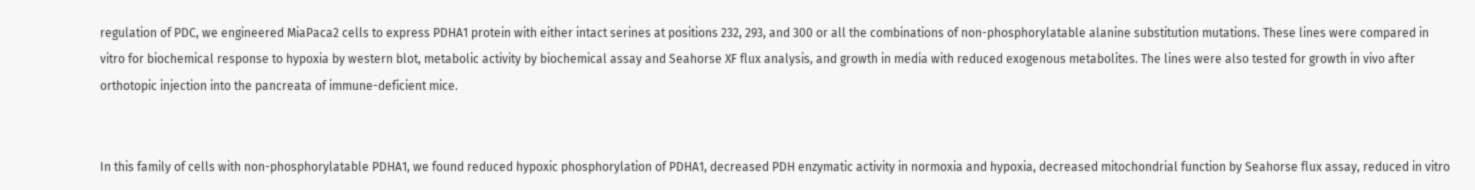regulation of PDC, we engineered MiaPaca2 cells to express PDHA1 protein with either intact serines at positions 232, 293, and 300 or all the combinations of non-phosphorylatable alanine substitution mutations. These lines were compared in vitro for biochemical response to hypoxia by western blot, metabolic activity by biochemical assay and Seahorse XF flux analysis, and growth in media with reduced exogenous metabolites. The lines were also tested for growth in vivo after orthotopic injection into the pancreata of immune-deficient mice.


In this family of cells with non-phosphorylatable PDHA1, we found reduced hypoxic phosphorylation of PDHA1, decreased PDH enzymatic activity in normoxia and hypoxia, decreased mitochondrial function by Seahorse flux assay, reduced in vitro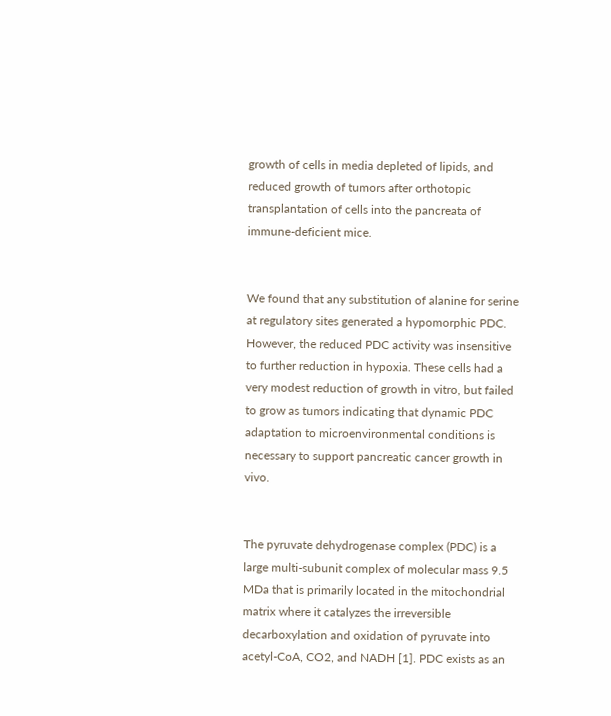growth of cells in media depleted of lipids, and reduced growth of tumors after orthotopic transplantation of cells into the pancreata of immune-deficient mice.


We found that any substitution of alanine for serine at regulatory sites generated a hypomorphic PDC. However, the reduced PDC activity was insensitive to further reduction in hypoxia. These cells had a very modest reduction of growth in vitro, but failed to grow as tumors indicating that dynamic PDC adaptation to microenvironmental conditions is necessary to support pancreatic cancer growth in vivo.


The pyruvate dehydrogenase complex (PDC) is a large multi-subunit complex of molecular mass 9.5 MDa that is primarily located in the mitochondrial matrix where it catalyzes the irreversible decarboxylation and oxidation of pyruvate into acetyl-CoA, CO2, and NADH [1]. PDC exists as an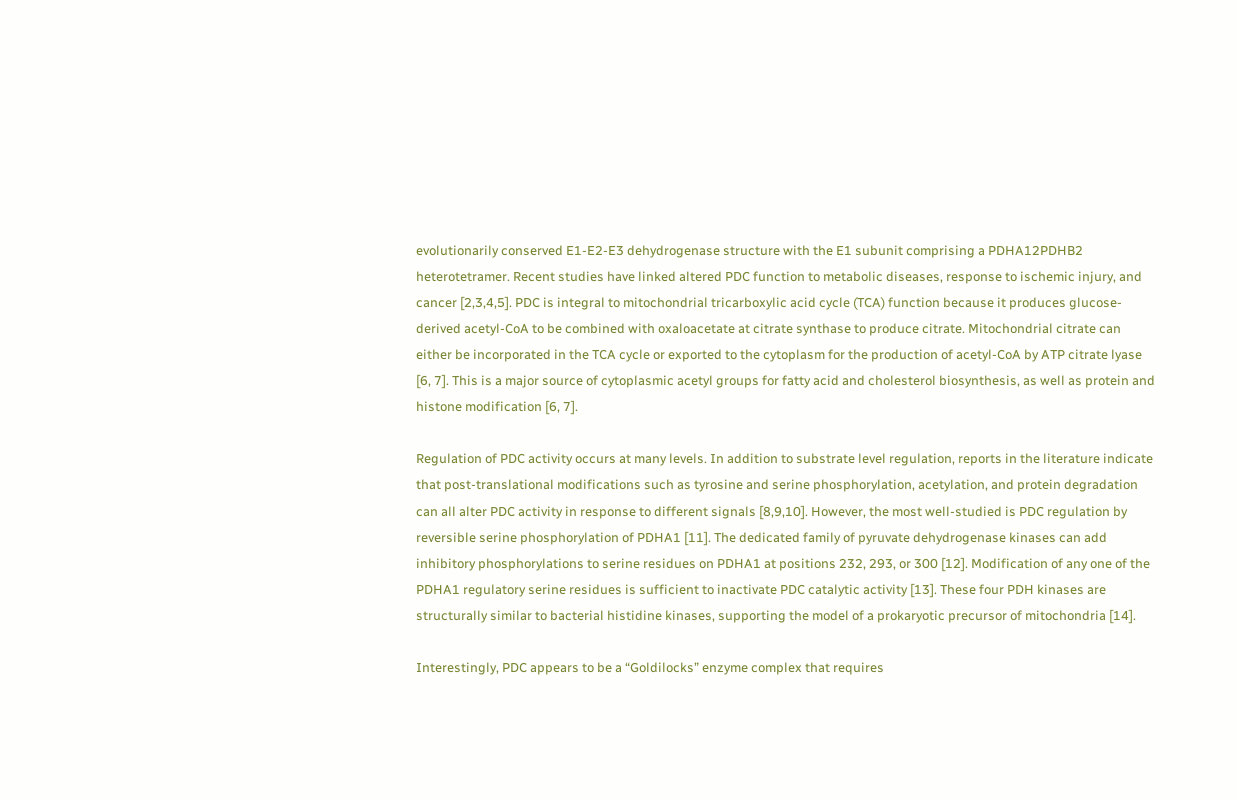evolutionarily conserved E1-E2-E3 dehydrogenase structure with the E1 subunit comprising a PDHA12PDHB2 heterotetramer. Recent studies have linked altered PDC function to metabolic diseases, response to ischemic injury, and cancer [2,3,4,5]. PDC is integral to mitochondrial tricarboxylic acid cycle (TCA) function because it produces glucose-derived acetyl-CoA to be combined with oxaloacetate at citrate synthase to produce citrate. Mitochondrial citrate can either be incorporated in the TCA cycle or exported to the cytoplasm for the production of acetyl-CoA by ATP citrate lyase [6, 7]. This is a major source of cytoplasmic acetyl groups for fatty acid and cholesterol biosynthesis, as well as protein and histone modification [6, 7].

Regulation of PDC activity occurs at many levels. In addition to substrate level regulation, reports in the literature indicate that post-translational modifications such as tyrosine and serine phosphorylation, acetylation, and protein degradation can all alter PDC activity in response to different signals [8,9,10]. However, the most well-studied is PDC regulation by reversible serine phosphorylation of PDHA1 [11]. The dedicated family of pyruvate dehydrogenase kinases can add inhibitory phosphorylations to serine residues on PDHA1 at positions 232, 293, or 300 [12]. Modification of any one of the PDHA1 regulatory serine residues is sufficient to inactivate PDC catalytic activity [13]. These four PDH kinases are structurally similar to bacterial histidine kinases, supporting the model of a prokaryotic precursor of mitochondria [14].

Interestingly, PDC appears to be a “Goldilocks” enzyme complex that requires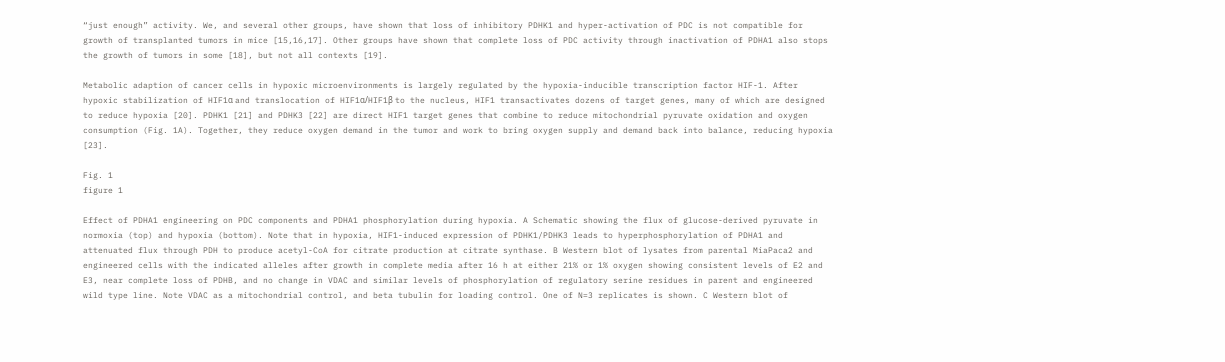“just enough” activity. We, and several other groups, have shown that loss of inhibitory PDHK1 and hyper-activation of PDC is not compatible for growth of transplanted tumors in mice [15,16,17]. Other groups have shown that complete loss of PDC activity through inactivation of PDHA1 also stops the growth of tumors in some [18], but not all contexts [19].

Metabolic adaption of cancer cells in hypoxic microenvironments is largely regulated by the hypoxia-inducible transcription factor HIF-1. After hypoxic stabilization of HIF1α and translocation of HIF1α/HIF1β to the nucleus, HIF1 transactivates dozens of target genes, many of which are designed to reduce hypoxia [20]. PDHK1 [21] and PDHK3 [22] are direct HIF1 target genes that combine to reduce mitochondrial pyruvate oxidation and oxygen consumption (Fig. 1A). Together, they reduce oxygen demand in the tumor and work to bring oxygen supply and demand back into balance, reducing hypoxia [23].

Fig. 1
figure 1

Effect of PDHA1 engineering on PDC components and PDHA1 phosphorylation during hypoxia. A Schematic showing the flux of glucose-derived pyruvate in normoxia (top) and hypoxia (bottom). Note that in hypoxia, HIF1-induced expression of PDHK1/PDHK3 leads to hyperphosphorylation of PDHA1 and attenuated flux through PDH to produce acetyl-CoA for citrate production at citrate synthase. B Western blot of lysates from parental MiaPaca2 and engineered cells with the indicated alleles after growth in complete media after 16 h at either 21% or 1% oxygen showing consistent levels of E2 and E3, near complete loss of PDHB, and no change in VDAC and similar levels of phosphorylation of regulatory serine residues in parent and engineered wild type line. Note VDAC as a mitochondrial control, and beta tubulin for loading control. One of N=3 replicates is shown. C Western blot of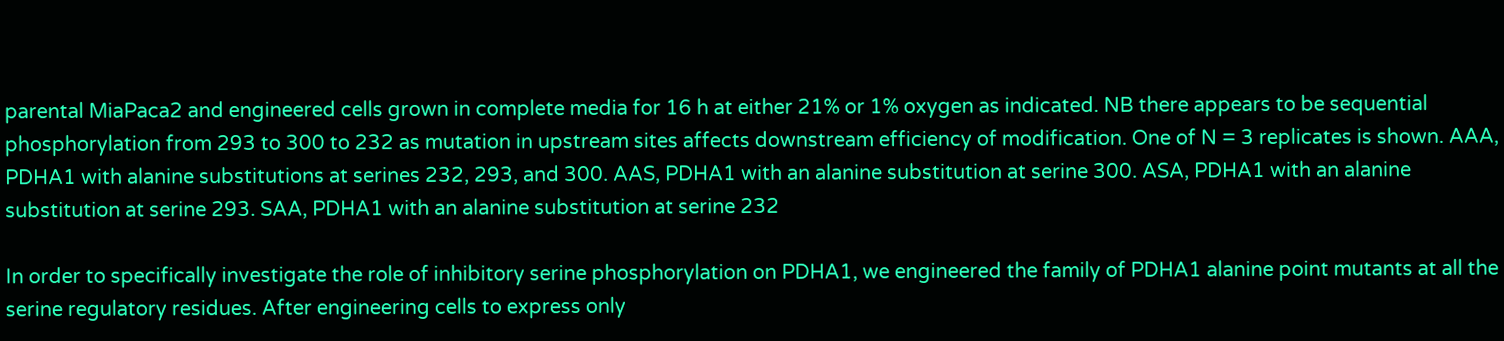parental MiaPaca2 and engineered cells grown in complete media for 16 h at either 21% or 1% oxygen as indicated. NB there appears to be sequential phosphorylation from 293 to 300 to 232 as mutation in upstream sites affects downstream efficiency of modification. One of N = 3 replicates is shown. AAA, PDHA1 with alanine substitutions at serines 232, 293, and 300. AAS, PDHA1 with an alanine substitution at serine 300. ASA, PDHA1 with an alanine substitution at serine 293. SAA, PDHA1 with an alanine substitution at serine 232

In order to specifically investigate the role of inhibitory serine phosphorylation on PDHA1, we engineered the family of PDHA1 alanine point mutants at all the serine regulatory residues. After engineering cells to express only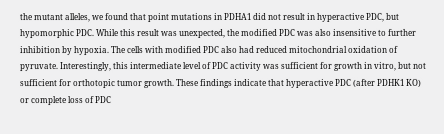the mutant alleles, we found that point mutations in PDHA1 did not result in hyperactive PDC, but hypomorphic PDC. While this result was unexpected, the modified PDC was also insensitive to further inhibition by hypoxia. The cells with modified PDC also had reduced mitochondrial oxidation of pyruvate. Interestingly, this intermediate level of PDC activity was sufficient for growth in vitro, but not sufficient for orthotopic tumor growth. These findings indicate that hyperactive PDC (after PDHK1 KO) or complete loss of PDC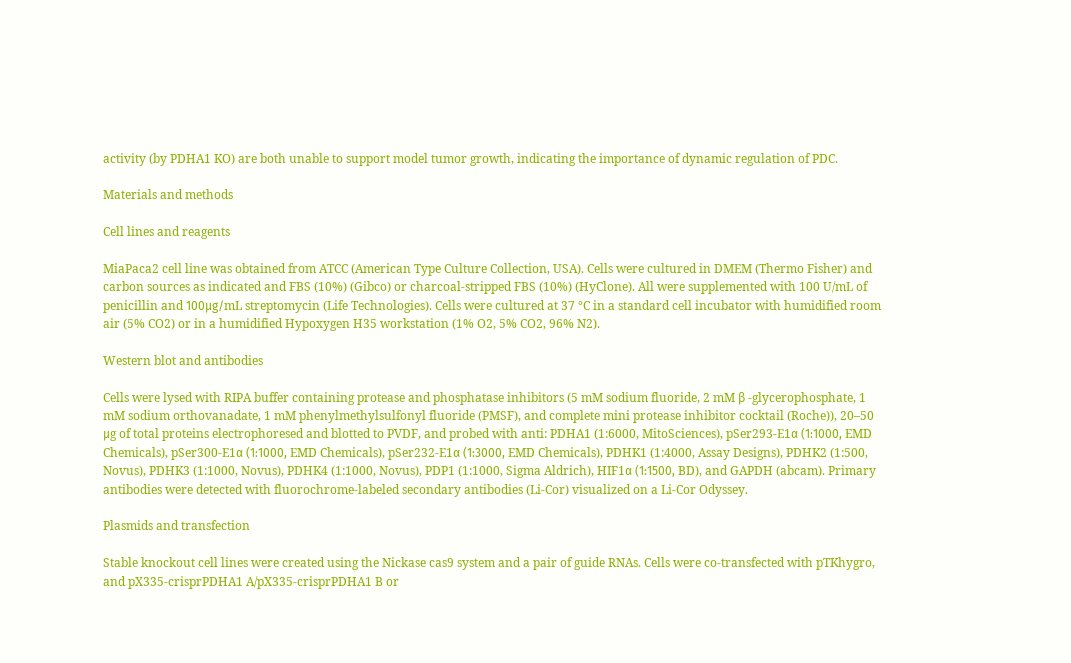activity (by PDHA1 KO) are both unable to support model tumor growth, indicating the importance of dynamic regulation of PDC.

Materials and methods

Cell lines and reagents

MiaPaca2 cell line was obtained from ATCC (American Type Culture Collection, USA). Cells were cultured in DMEM (Thermo Fisher) and carbon sources as indicated and FBS (10%) (Gibco) or charcoal-stripped FBS (10%) (HyClone). All were supplemented with 100 U/mL of penicillin and 100μg/mL streptomycin (Life Technologies). Cells were cultured at 37 °C in a standard cell incubator with humidified room air (5% CO2) or in a humidified Hypoxygen H35 workstation (1% O2, 5% CO2, 96% N2).

Western blot and antibodies

Cells were lysed with RIPA buffer containing protease and phosphatase inhibitors (5 mM sodium fluoride, 2 mM β -glycerophosphate, 1 mM sodium orthovanadate, 1 mM phenylmethylsulfonyl fluoride (PMSF), and complete mini protease inhibitor cocktail (Roche)), 20–50 μg of total proteins electrophoresed and blotted to PVDF, and probed with anti: PDHA1 (1:6000, MitoSciences), pSer293-E1α (1:1000, EMD Chemicals), pSer300-E1α (1:1000, EMD Chemicals), pSer232-E1α (1:3000, EMD Chemicals), PDHK1 (1:4000, Assay Designs), PDHK2 (1:500, Novus), PDHK3 (1:1000, Novus), PDHK4 (1:1000, Novus), PDP1 (1:1000, Sigma Aldrich), HIF1α (1:1500, BD), and GAPDH (abcam). Primary antibodies were detected with fluorochrome-labeled secondary antibodies (Li-Cor) visualized on a Li-Cor Odyssey.

Plasmids and transfection

Stable knockout cell lines were created using the Nickase cas9 system and a pair of guide RNAs. Cells were co-transfected with pTKhygro, and pX335-crisprPDHA1 A/pX335-crisprPDHA1 B or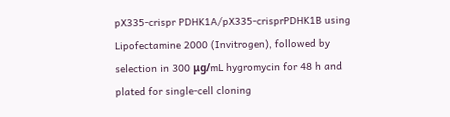pX335-crispr PDHK1A/pX335-crisprPDHK1B using Lipofectamine 2000 (Invitrogen), followed by selection in 300 μg/mL hygromycin for 48 h and plated for single-cell cloning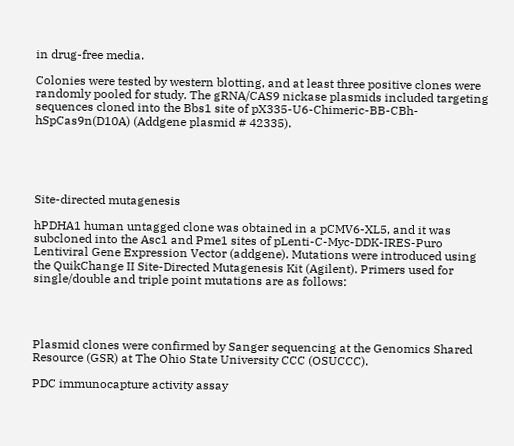in drug-free media.

Colonies were tested by western blotting, and at least three positive clones were randomly pooled for study. The gRNA/CAS9 nickase plasmids included targeting sequences cloned into the Bbs1 site of pX335-U6-Chimeric-BB-CBh-hSpCas9n(D10A) (Addgene plasmid # 42335).





Site-directed mutagenesis

hPDHA1 human untagged clone was obtained in a pCMV6-XL5, and it was subcloned into the Asc1 and Pme1 sites of pLenti-C-Myc-DDK-IRES-Puro Lentiviral Gene Expression Vector (addgene). Mutations were introduced using the QuikChange II Site-Directed Mutagenesis Kit (Agilent). Primers used for single/double and triple point mutations are as follows:




Plasmid clones were confirmed by Sanger sequencing at the Genomics Shared Resource (GSR) at The Ohio State University CCC (OSUCCC).

PDC immunocapture activity assay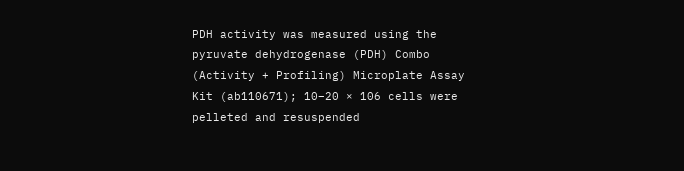PDH activity was measured using the pyruvate dehydrogenase (PDH) Combo (Activity + Profiling) Microplate Assay Kit (ab110671); 10–20 × 106 cells were pelleted and resuspended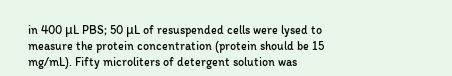in 400 μL PBS; 50 μL of resuspended cells were lysed to measure the protein concentration (protein should be 15 mg/mL). Fifty microliters of detergent solution was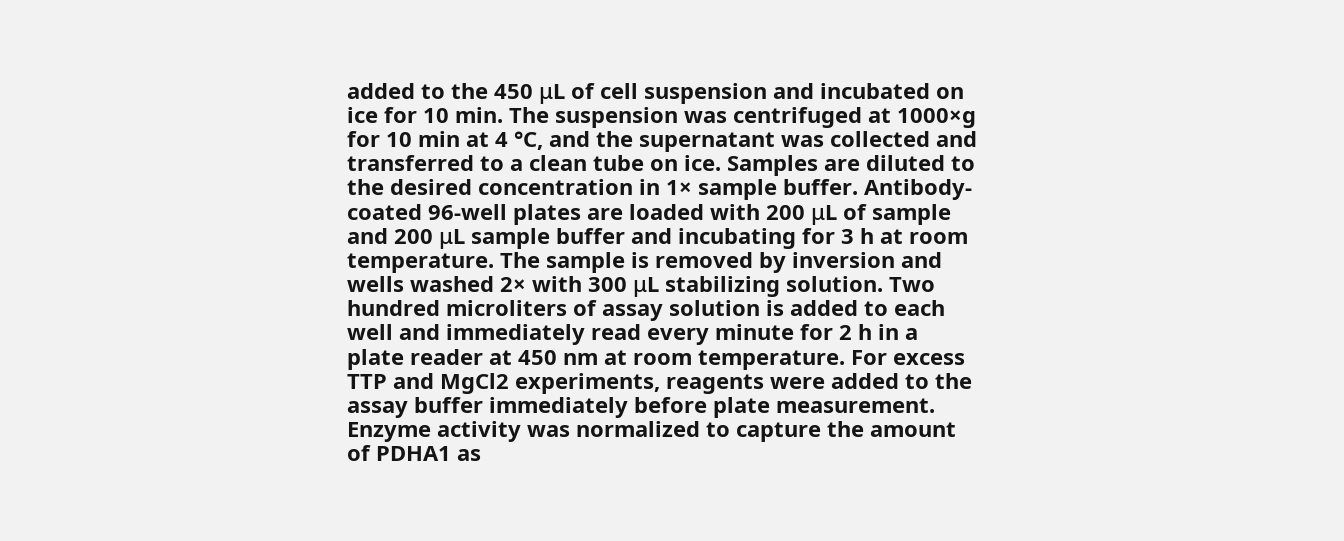added to the 450 μL of cell suspension and incubated on ice for 10 min. The suspension was centrifuged at 1000×g for 10 min at 4 °C, and the supernatant was collected and transferred to a clean tube on ice. Samples are diluted to the desired concentration in 1× sample buffer. Antibody-coated 96-well plates are loaded with 200 μL of sample and 200 μL sample buffer and incubating for 3 h at room temperature. The sample is removed by inversion and wells washed 2× with 300 μL stabilizing solution. Two hundred microliters of assay solution is added to each well and immediately read every minute for 2 h in a plate reader at 450 nm at room temperature. For excess TTP and MgCl2 experiments, reagents were added to the assay buffer immediately before plate measurement. Enzyme activity was normalized to capture the amount of PDHA1 as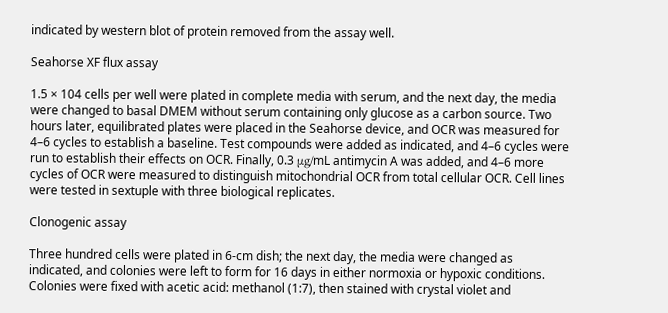indicated by western blot of protein removed from the assay well.

Seahorse XF flux assay

1.5 × 104 cells per well were plated in complete media with serum, and the next day, the media were changed to basal DMEM without serum containing only glucose as a carbon source. Two hours later, equilibrated plates were placed in the Seahorse device, and OCR was measured for 4–6 cycles to establish a baseline. Test compounds were added as indicated, and 4–6 cycles were run to establish their effects on OCR. Finally, 0.3 μg/mL antimycin A was added, and 4–6 more cycles of OCR were measured to distinguish mitochondrial OCR from total cellular OCR. Cell lines were tested in sextuple with three biological replicates.

Clonogenic assay

Three hundred cells were plated in 6-cm dish; the next day, the media were changed as indicated, and colonies were left to form for 16 days in either normoxia or hypoxic conditions. Colonies were fixed with acetic acid: methanol (1:7), then stained with crystal violet and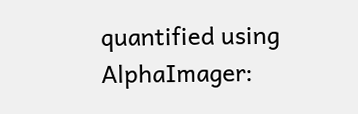quantified using AlphaImager: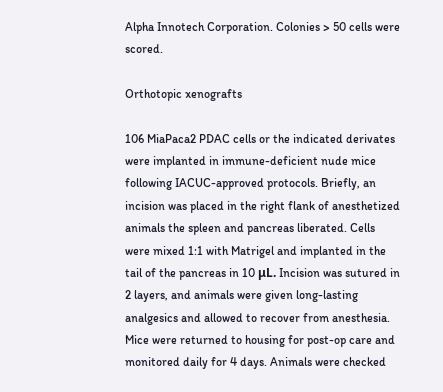Alpha Innotech Corporation. Colonies > 50 cells were scored.

Orthotopic xenografts

106 MiaPaca2 PDAC cells or the indicated derivates were implanted in immune-deficient nude mice following IACUC-approved protocols. Briefly, an incision was placed in the right flank of anesthetized animals the spleen and pancreas liberated. Cells were mixed 1:1 with Matrigel and implanted in the tail of the pancreas in 10 μL. Incision was sutured in 2 layers, and animals were given long-lasting analgesics and allowed to recover from anesthesia. Mice were returned to housing for post-op care and monitored daily for 4 days. Animals were checked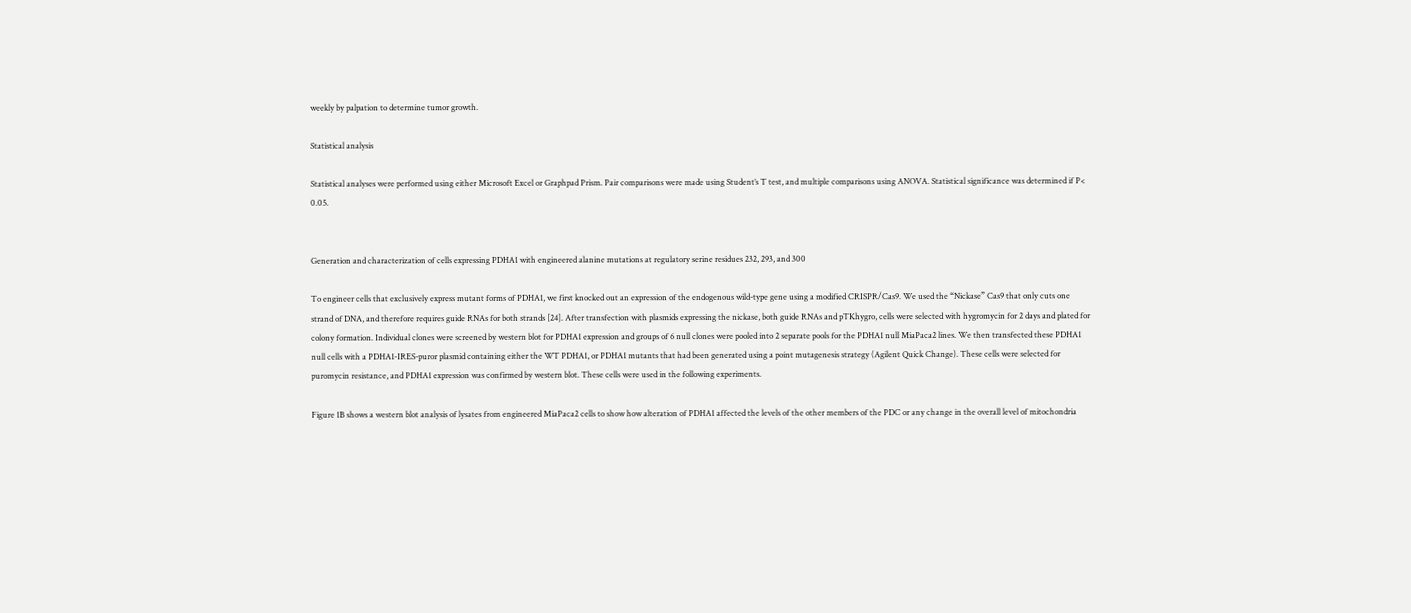weekly by palpation to determine tumor growth.

Statistical analysis

Statistical analyses were performed using either Microsoft Excel or Graphpad Prism. Pair comparisons were made using Student’s T test, and multiple comparisons using ANOVA. Statistical significance was determined if P< 0.05.


Generation and characterization of cells expressing PDHA1 with engineered alanine mutations at regulatory serine residues 232, 293, and 300

To engineer cells that exclusively express mutant forms of PDHA1, we first knocked out an expression of the endogenous wild-type gene using a modified CRISPR/Cas9. We used the “Nickase” Cas9 that only cuts one strand of DNA, and therefore requires guide RNAs for both strands [24]. After transfection with plasmids expressing the nickase, both guide RNAs and pTKhygro, cells were selected with hygromycin for 2 days and plated for colony formation. Individual clones were screened by western blot for PDHA1 expression and groups of 6 null clones were pooled into 2 separate pools for the PDHA1 null MiaPaca2 lines. We then transfected these PDHA1 null cells with a PDHA1-IRES-puror plasmid containing either the WT PDHA1, or PDHA1 mutants that had been generated using a point mutagenesis strategy (Agilent Quick Change). These cells were selected for puromycin resistance, and PDHA1 expression was confirmed by western blot. These cells were used in the following experiments.

Figure 1B shows a western blot analysis of lysates from engineered MiaPaca2 cells to show how alteration of PDHA1 affected the levels of the other members of the PDC or any change in the overall level of mitochondria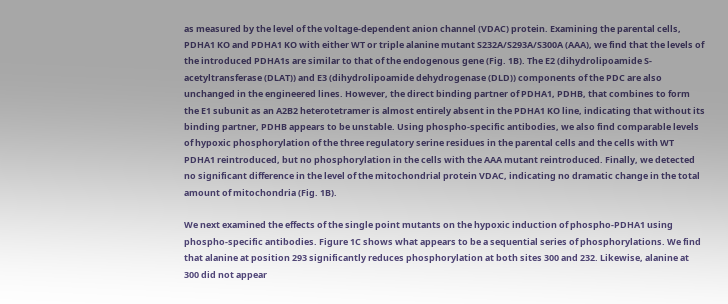as measured by the level of the voltage-dependent anion channel (VDAC) protein. Examining the parental cells, PDHA1 KO and PDHA1 KO with either WT or triple alanine mutant S232A/S293A/S300A (AAA), we find that the levels of the introduced PDHA1s are similar to that of the endogenous gene (Fig. 1B). The E2 (dihydrolipoamide S-acetyltransferase (DLAT)) and E3 (dihydrolipoamide dehydrogenase (DLD)) components of the PDC are also unchanged in the engineered lines. However, the direct binding partner of PDHA1, PDHB, that combines to form the E1 subunit as an A2B2 heterotetramer is almost entirely absent in the PDHA1 KO line, indicating that without its binding partner, PDHB appears to be unstable. Using phospho-specific antibodies, we also find comparable levels of hypoxic phosphorylation of the three regulatory serine residues in the parental cells and the cells with WT PDHA1 reintroduced, but no phosphorylation in the cells with the AAA mutant reintroduced. Finally, we detected no significant difference in the level of the mitochondrial protein VDAC, indicating no dramatic change in the total amount of mitochondria (Fig. 1B).

We next examined the effects of the single point mutants on the hypoxic induction of phospho-PDHA1 using phospho-specific antibodies. Figure 1C shows what appears to be a sequential series of phosphorylations. We find that alanine at position 293 significantly reduces phosphorylation at both sites 300 and 232. Likewise, alanine at 300 did not appear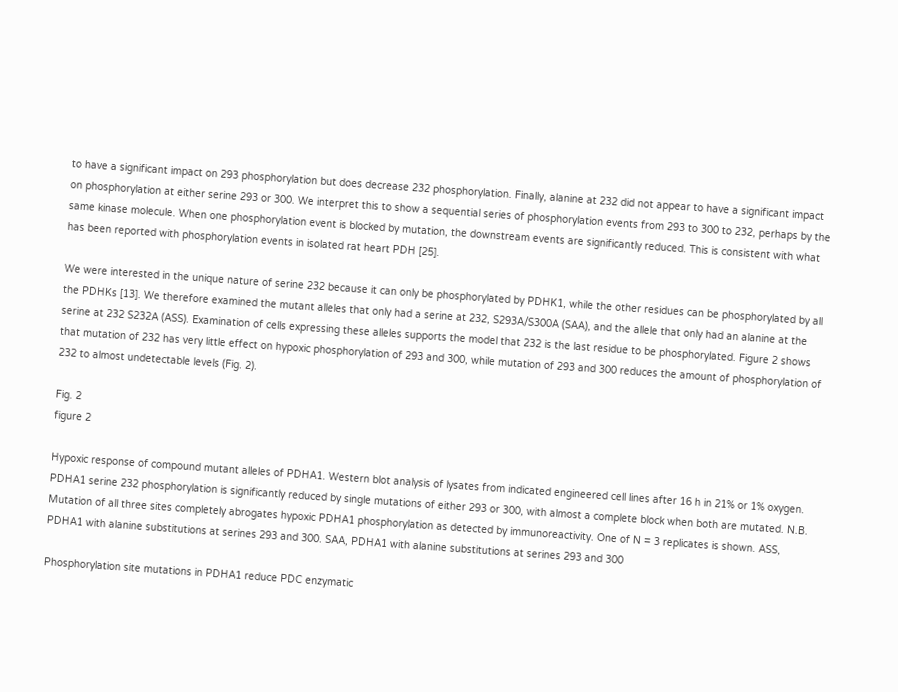to have a significant impact on 293 phosphorylation but does decrease 232 phosphorylation. Finally, alanine at 232 did not appear to have a significant impact on phosphorylation at either serine 293 or 300. We interpret this to show a sequential series of phosphorylation events from 293 to 300 to 232, perhaps by the same kinase molecule. When one phosphorylation event is blocked by mutation, the downstream events are significantly reduced. This is consistent with what has been reported with phosphorylation events in isolated rat heart PDH [25].

We were interested in the unique nature of serine 232 because it can only be phosphorylated by PDHK1, while the other residues can be phosphorylated by all the PDHKs [13]. We therefore examined the mutant alleles that only had a serine at 232, S293A/S300A (SAA), and the allele that only had an alanine at the serine at 232 S232A (ASS). Examination of cells expressing these alleles supports the model that 232 is the last residue to be phosphorylated. Figure 2 shows that mutation of 232 has very little effect on hypoxic phosphorylation of 293 and 300, while mutation of 293 and 300 reduces the amount of phosphorylation of 232 to almost undetectable levels (Fig. 2).

Fig. 2
figure 2

Hypoxic response of compound mutant alleles of PDHA1. Western blot analysis of lysates from indicated engineered cell lines after 16 h in 21% or 1% oxygen. PDHA1 serine 232 phosphorylation is significantly reduced by single mutations of either 293 or 300, with almost a complete block when both are mutated. N.B. Mutation of all three sites completely abrogates hypoxic PDHA1 phosphorylation as detected by immunoreactivity. One of N = 3 replicates is shown. ASS, PDHA1 with alanine substitutions at serines 293 and 300. SAA, PDHA1 with alanine substitutions at serines 293 and 300

Phosphorylation site mutations in PDHA1 reduce PDC enzymatic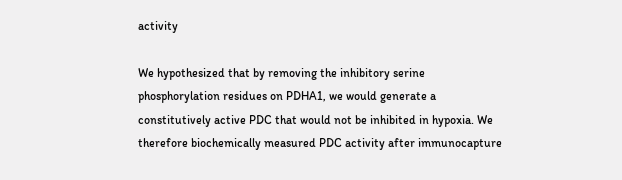activity

We hypothesized that by removing the inhibitory serine phosphorylation residues on PDHA1, we would generate a constitutively active PDC that would not be inhibited in hypoxia. We therefore biochemically measured PDC activity after immunocapture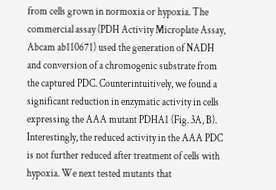from cells grown in normoxia or hypoxia. The commercial assay (PDH Activity Microplate Assay, Abcam ab110671) used the generation of NADH and conversion of a chromogenic substrate from the captured PDC. Counterintuitively, we found a significant reduction in enzymatic activity in cells expressing the AAA mutant PDHA1 (Fig. 3A, B). Interestingly, the reduced activity in the AAA PDC is not further reduced after treatment of cells with hypoxia. We next tested mutants that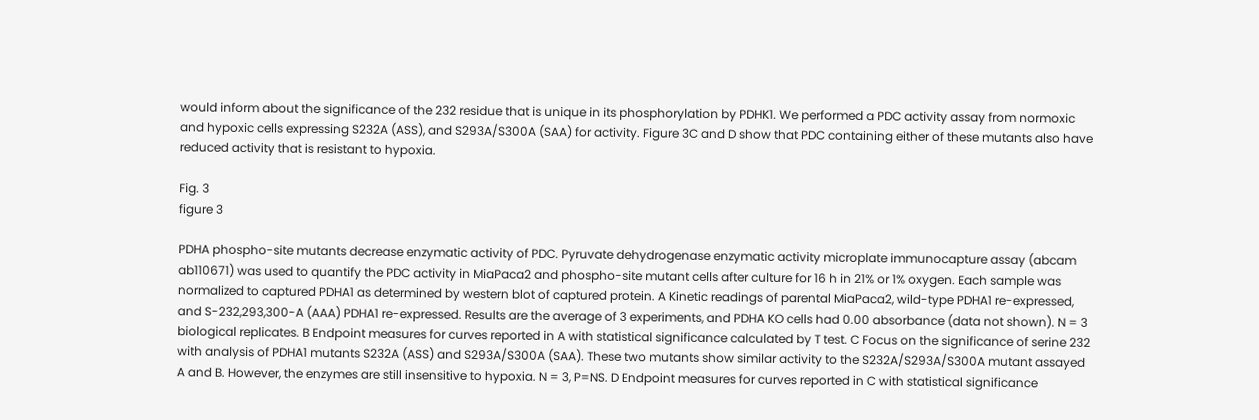would inform about the significance of the 232 residue that is unique in its phosphorylation by PDHK1. We performed a PDC activity assay from normoxic and hypoxic cells expressing S232A (ASS), and S293A/S300A (SAA) for activity. Figure 3C and D show that PDC containing either of these mutants also have reduced activity that is resistant to hypoxia.

Fig. 3
figure 3

PDHA phospho-site mutants decrease enzymatic activity of PDC. Pyruvate dehydrogenase enzymatic activity microplate immunocapture assay (abcam ab110671) was used to quantify the PDC activity in MiaPaca2 and phospho-site mutant cells after culture for 16 h in 21% or 1% oxygen. Each sample was normalized to captured PDHA1 as determined by western blot of captured protein. A Kinetic readings of parental MiaPaca2, wild-type PDHA1 re-expressed, and S-232,293,300-A (AAA) PDHA1 re-expressed. Results are the average of 3 experiments, and PDHA KO cells had 0.00 absorbance (data not shown). N = 3 biological replicates. B Endpoint measures for curves reported in A with statistical significance calculated by T test. C Focus on the significance of serine 232 with analysis of PDHA1 mutants S232A (ASS) and S293A/S300A (SAA). These two mutants show similar activity to the S232A/S293A/S300A mutant assayed A and B. However, the enzymes are still insensitive to hypoxia. N = 3, P=NS. D Endpoint measures for curves reported in C with statistical significance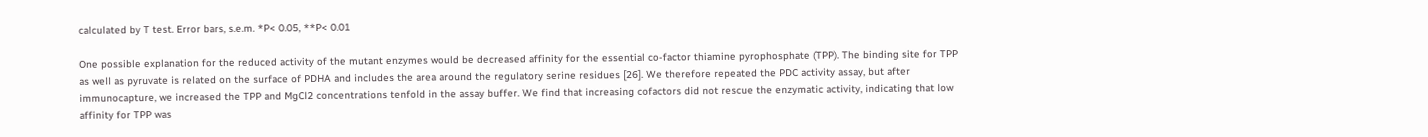calculated by T test. Error bars, s.e.m. *P< 0.05, **P< 0.01

One possible explanation for the reduced activity of the mutant enzymes would be decreased affinity for the essential co-factor thiamine pyrophosphate (TPP). The binding site for TPP as well as pyruvate is related on the surface of PDHA and includes the area around the regulatory serine residues [26]. We therefore repeated the PDC activity assay, but after immunocapture, we increased the TPP and MgCl2 concentrations tenfold in the assay buffer. We find that increasing cofactors did not rescue the enzymatic activity, indicating that low affinity for TPP was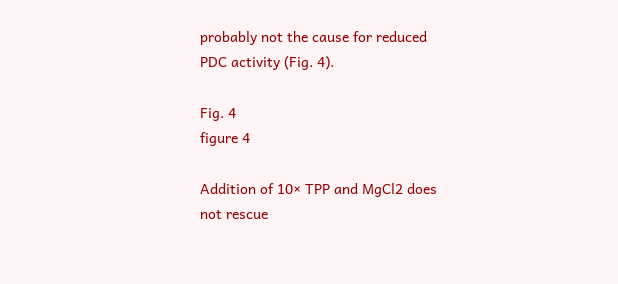probably not the cause for reduced PDC activity (Fig. 4).

Fig. 4
figure 4

Addition of 10× TPP and MgCl2 does not rescue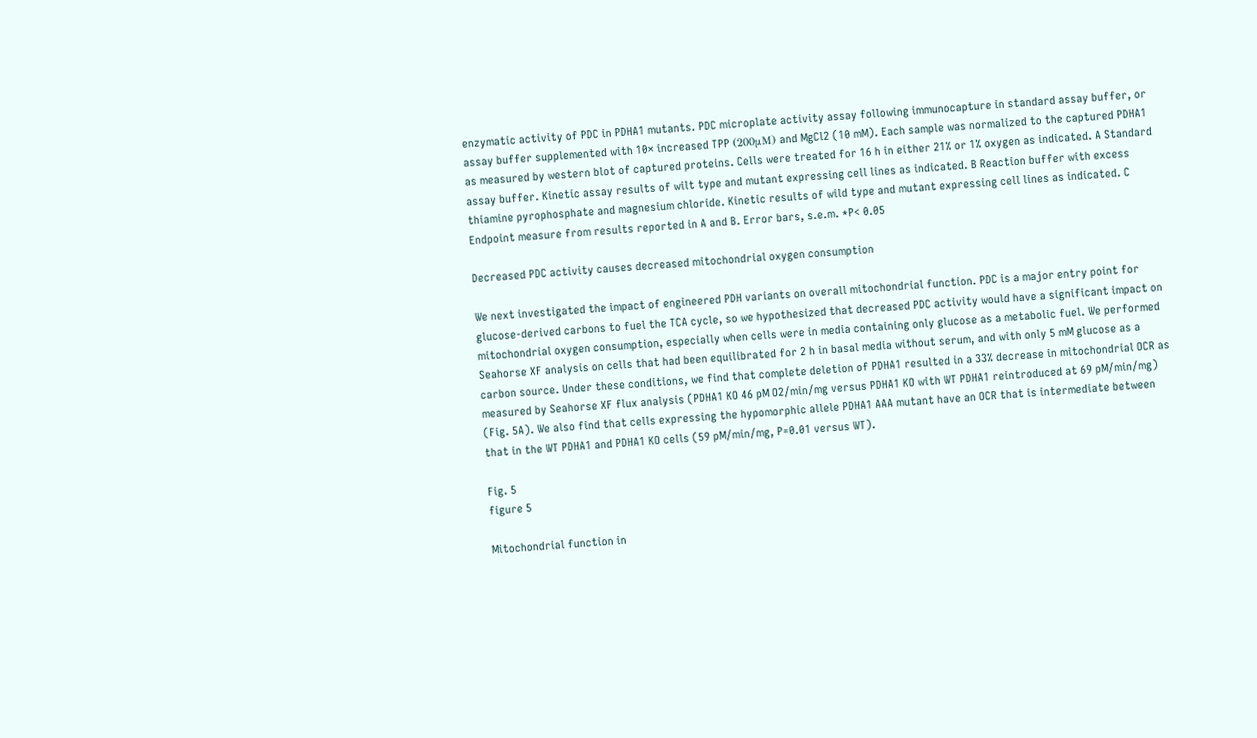enzymatic activity of PDC in PDHA1 mutants. PDC microplate activity assay following immunocapture in standard assay buffer, or assay buffer supplemented with 10× increased TPP (200μM) and MgCl2 (10 mM). Each sample was normalized to the captured PDHA1 as measured by western blot of captured proteins. Cells were treated for 16 h in either 21% or 1% oxygen as indicated. A Standard assay buffer. Kinetic assay results of wilt type and mutant expressing cell lines as indicated. B Reaction buffer with excess thiamine pyrophosphate and magnesium chloride. Kinetic results of wild type and mutant expressing cell lines as indicated. C Endpoint measure from results reported in A and B. Error bars, s.e.m. *P< 0.05

Decreased PDC activity causes decreased mitochondrial oxygen consumption

We next investigated the impact of engineered PDH variants on overall mitochondrial function. PDC is a major entry point for glucose-derived carbons to fuel the TCA cycle, so we hypothesized that decreased PDC activity would have a significant impact on mitochondrial oxygen consumption, especially when cells were in media containing only glucose as a metabolic fuel. We performed Seahorse XF analysis on cells that had been equilibrated for 2 h in basal media without serum, and with only 5 mM glucose as a carbon source. Under these conditions, we find that complete deletion of PDHA1 resulted in a 33% decrease in mitochondrial OCR as measured by Seahorse XF flux analysis (PDHA1 KO 46 pM O2/min/mg versus PDHA1 KO with WT PDHA1 reintroduced at 69 pM/min/mg) (Fig. 5A). We also find that cells expressing the hypomorphic allele PDHA1 AAA mutant have an OCR that is intermediate between that in the WT PDHA1 and PDHA1 KO cells (59 pM/min/mg, P=0.01 versus WT).

Fig. 5
figure 5

Mitochondrial function in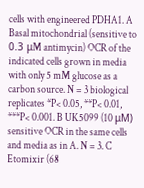cells with engineered PDHA1. A Basal mitochondrial (sensitive to 0.3 μM antimycin) OCR of the indicated cells grown in media with only 5 mM glucose as a carbon source. N = 3 biological replicates *P< 0.05, **P< 0.01, ***P< 0.001. B UK5099 (10 μM) sensitive OCR in the same cells and media as in A. N = 3. C Etomixir (68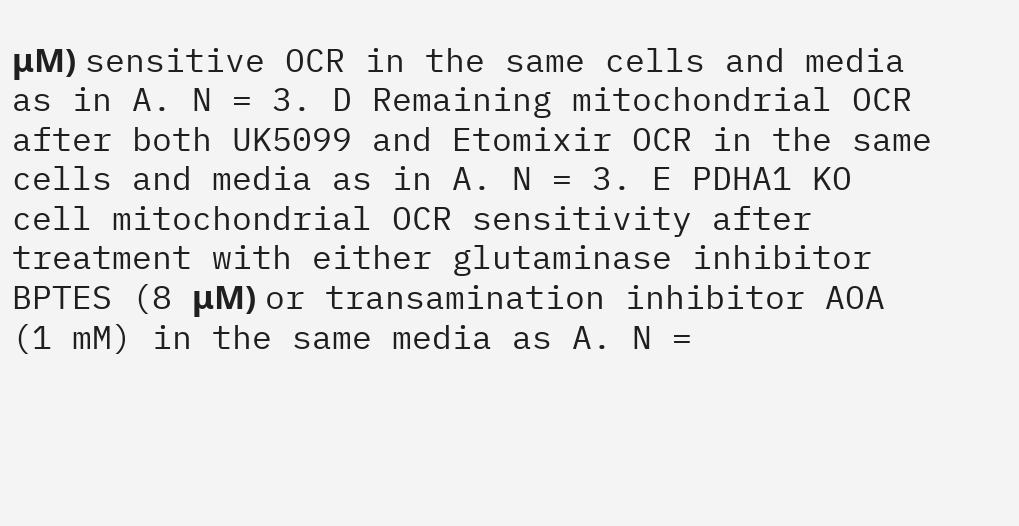μM) sensitive OCR in the same cells and media as in A. N = 3. D Remaining mitochondrial OCR after both UK5099 and Etomixir OCR in the same cells and media as in A. N = 3. E PDHA1 KO cell mitochondrial OCR sensitivity after treatment with either glutaminase inhibitor BPTES (8 μM) or transamination inhibitor AOA (1 mM) in the same media as A. N =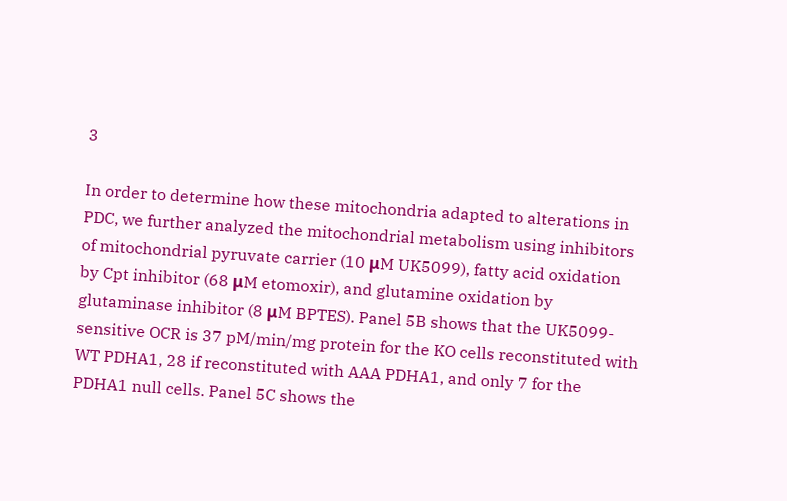3

In order to determine how these mitochondria adapted to alterations in PDC, we further analyzed the mitochondrial metabolism using inhibitors of mitochondrial pyruvate carrier (10 μM UK5099), fatty acid oxidation by Cpt inhibitor (68 μM etomoxir), and glutamine oxidation by glutaminase inhibitor (8 μM BPTES). Panel 5B shows that the UK5099-sensitive OCR is 37 pM/min/mg protein for the KO cells reconstituted with WT PDHA1, 28 if reconstituted with AAA PDHA1, and only 7 for the PDHA1 null cells. Panel 5C shows the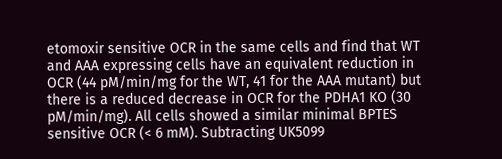etomoxir sensitive OCR in the same cells and find that WT and AAA expressing cells have an equivalent reduction in OCR (44 pM/min/mg for the WT, 41 for the AAA mutant) but there is a reduced decrease in OCR for the PDHA1 KO (30 pM/min/mg). All cells showed a similar minimal BPTES sensitive OCR (< 6 mM). Subtracting UK5099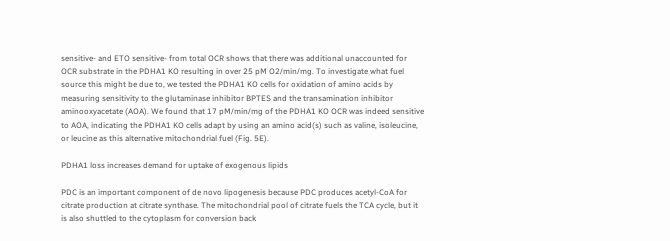sensitive- and ETO sensitive- from total OCR shows that there was additional unaccounted for OCR substrate in the PDHA1 KO resulting in over 25 pM O2/min/mg. To investigate what fuel source this might be due to, we tested the PDHA1 KO cells for oxidation of amino acids by measuring sensitivity to the glutaminase inhibitor BPTES and the transamination inhibitor aminooxyacetate (AOA). We found that 17 pM/min/mg of the PDHA1 KO OCR was indeed sensitive to AOA, indicating the PDHA1 KO cells adapt by using an amino acid(s) such as valine, isoleucine, or leucine as this alternative mitochondrial fuel (Fig. 5E).

PDHA1 loss increases demand for uptake of exogenous lipids

PDC is an important component of de novo lipogenesis because PDC produces acetyl-CoA for citrate production at citrate synthase. The mitochondrial pool of citrate fuels the TCA cycle, but it is also shuttled to the cytoplasm for conversion back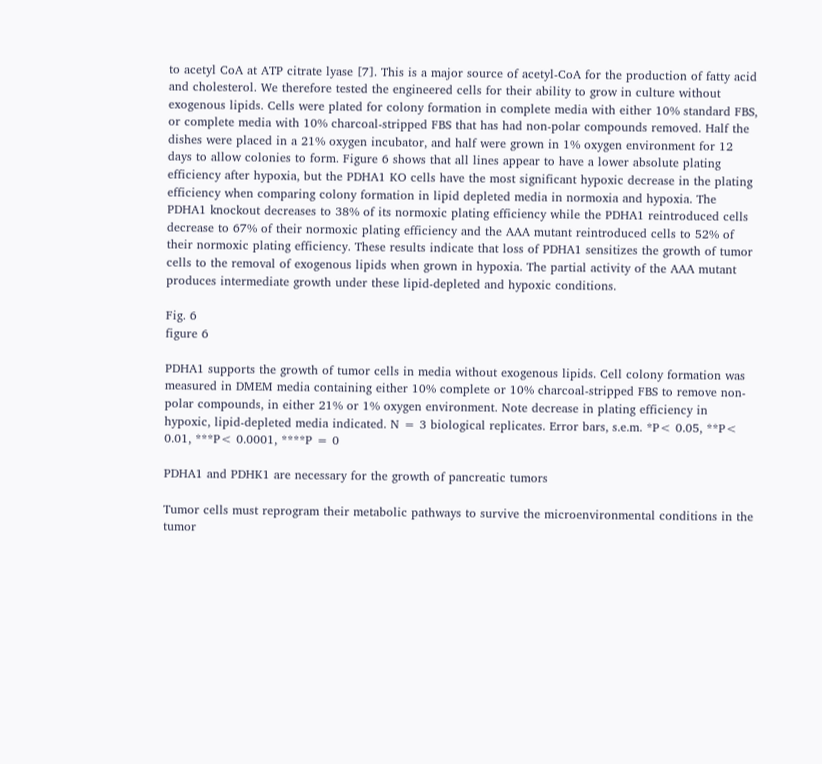to acetyl CoA at ATP citrate lyase [7]. This is a major source of acetyl-CoA for the production of fatty acid and cholesterol. We therefore tested the engineered cells for their ability to grow in culture without exogenous lipids. Cells were plated for colony formation in complete media with either 10% standard FBS, or complete media with 10% charcoal-stripped FBS that has had non-polar compounds removed. Half the dishes were placed in a 21% oxygen incubator, and half were grown in 1% oxygen environment for 12 days to allow colonies to form. Figure 6 shows that all lines appear to have a lower absolute plating efficiency after hypoxia, but the PDHA1 KO cells have the most significant hypoxic decrease in the plating efficiency when comparing colony formation in lipid depleted media in normoxia and hypoxia. The PDHA1 knockout decreases to 38% of its normoxic plating efficiency while the PDHA1 reintroduced cells decrease to 67% of their normoxic plating efficiency and the AAA mutant reintroduced cells to 52% of their normoxic plating efficiency. These results indicate that loss of PDHA1 sensitizes the growth of tumor cells to the removal of exogenous lipids when grown in hypoxia. The partial activity of the AAA mutant produces intermediate growth under these lipid-depleted and hypoxic conditions.

Fig. 6
figure 6

PDHA1 supports the growth of tumor cells in media without exogenous lipids. Cell colony formation was measured in DMEM media containing either 10% complete or 10% charcoal-stripped FBS to remove non-polar compounds, in either 21% or 1% oxygen environment. Note decrease in plating efficiency in hypoxic, lipid-depleted media indicated. N = 3 biological replicates. Error bars, s.e.m. *P< 0.05, **P< 0.01, ***P< 0.0001, ****P = 0

PDHA1 and PDHK1 are necessary for the growth of pancreatic tumors

Tumor cells must reprogram their metabolic pathways to survive the microenvironmental conditions in the tumor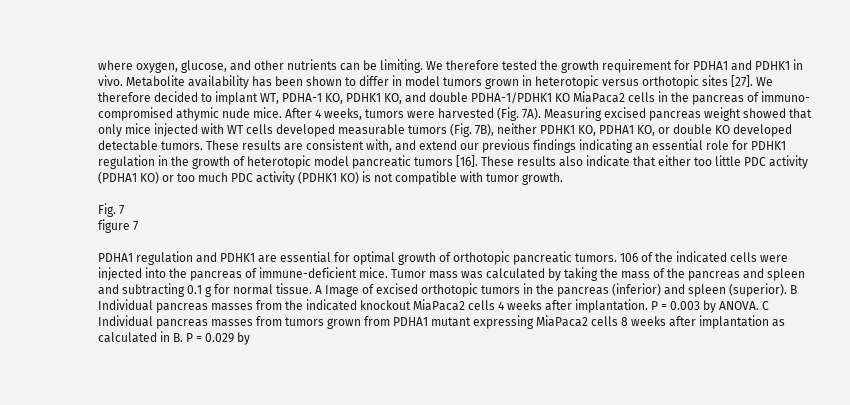where oxygen, glucose, and other nutrients can be limiting. We therefore tested the growth requirement for PDHA1 and PDHK1 in vivo. Metabolite availability has been shown to differ in model tumors grown in heterotopic versus orthotopic sites [27]. We therefore decided to implant WT, PDHA-1 KO, PDHK1 KO, and double PDHA-1/PDHK1 KO MiaPaca2 cells in the pancreas of immuno-compromised athymic nude mice. After 4 weeks, tumors were harvested (Fig. 7A). Measuring excised pancreas weight showed that only mice injected with WT cells developed measurable tumors (Fig. 7B), neither PDHK1 KO, PDHA1 KO, or double KO developed detectable tumors. These results are consistent with, and extend our previous findings indicating an essential role for PDHK1 regulation in the growth of heterotopic model pancreatic tumors [16]. These results also indicate that either too little PDC activity (PDHA1 KO) or too much PDC activity (PDHK1 KO) is not compatible with tumor growth.

Fig. 7
figure 7

PDHA1 regulation and PDHK1 are essential for optimal growth of orthotopic pancreatic tumors. 106 of the indicated cells were injected into the pancreas of immune-deficient mice. Tumor mass was calculated by taking the mass of the pancreas and spleen and subtracting 0.1 g for normal tissue. A Image of excised orthotopic tumors in the pancreas (inferior) and spleen (superior). B Individual pancreas masses from the indicated knockout MiaPaca2 cells 4 weeks after implantation. P = 0.003 by ANOVA. C Individual pancreas masses from tumors grown from PDHA1 mutant expressing MiaPaca2 cells 8 weeks after implantation as calculated in B. P = 0.029 by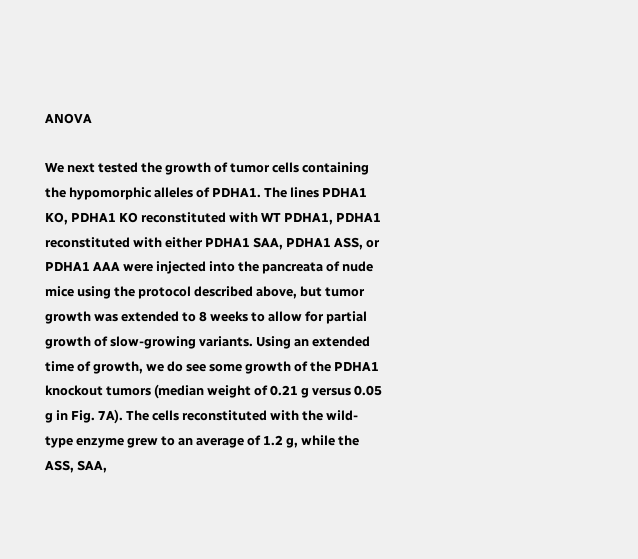ANOVA

We next tested the growth of tumor cells containing the hypomorphic alleles of PDHA1. The lines PDHA1 KO, PDHA1 KO reconstituted with WT PDHA1, PDHA1 reconstituted with either PDHA1 SAA, PDHA1 ASS, or PDHA1 AAA were injected into the pancreata of nude mice using the protocol described above, but tumor growth was extended to 8 weeks to allow for partial growth of slow-growing variants. Using an extended time of growth, we do see some growth of the PDHA1 knockout tumors (median weight of 0.21 g versus 0.05 g in Fig. 7A). The cells reconstituted with the wild-type enzyme grew to an average of 1.2 g, while the ASS, SAA,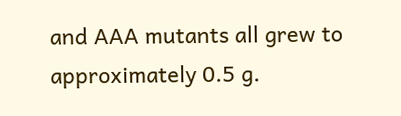and AAA mutants all grew to approximately 0.5 g.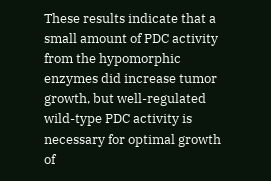These results indicate that a small amount of PDC activity from the hypomorphic enzymes did increase tumor growth, but well-regulated wild-type PDC activity is necessary for optimal growth of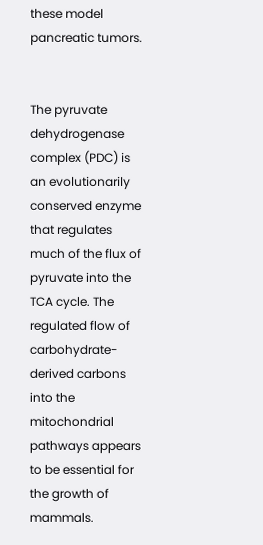these model pancreatic tumors.


The pyruvate dehydrogenase complex (PDC) is an evolutionarily conserved enzyme that regulates much of the flux of pyruvate into the TCA cycle. The regulated flow of carbohydrate-derived carbons into the mitochondrial pathways appears to be essential for the growth of mammals.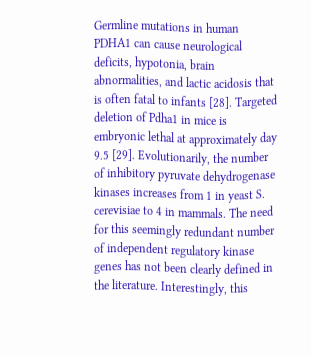Germline mutations in human PDHA1 can cause neurological deficits, hypotonia, brain abnormalities, and lactic acidosis that is often fatal to infants [28]. Targeted deletion of Pdha1 in mice is embryonic lethal at approximately day 9.5 [29]. Evolutionarily, the number of inhibitory pyruvate dehydrogenase kinases increases from 1 in yeast S. cerevisiae to 4 in mammals. The need for this seemingly redundant number of independent regulatory kinase genes has not been clearly defined in the literature. Interestingly, this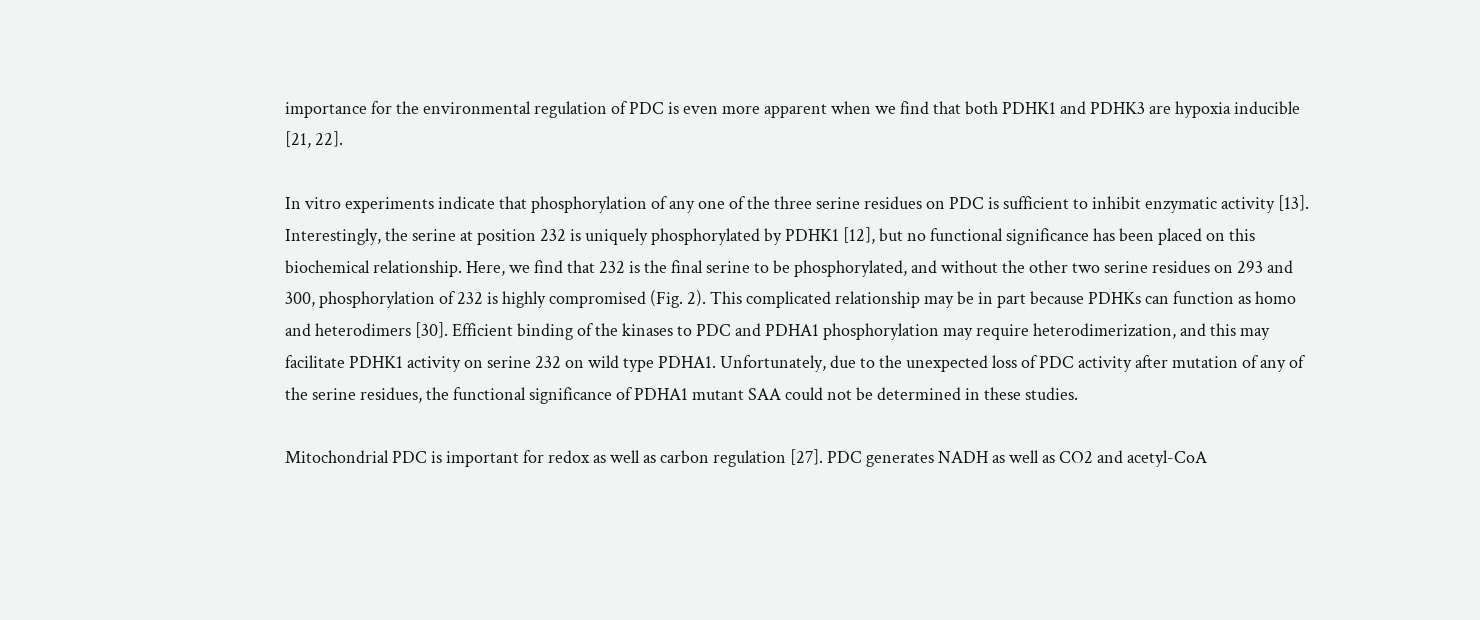importance for the environmental regulation of PDC is even more apparent when we find that both PDHK1 and PDHK3 are hypoxia inducible [21, 22].

In vitro experiments indicate that phosphorylation of any one of the three serine residues on PDC is sufficient to inhibit enzymatic activity [13]. Interestingly, the serine at position 232 is uniquely phosphorylated by PDHK1 [12], but no functional significance has been placed on this biochemical relationship. Here, we find that 232 is the final serine to be phosphorylated, and without the other two serine residues on 293 and 300, phosphorylation of 232 is highly compromised (Fig. 2). This complicated relationship may be in part because PDHKs can function as homo and heterodimers [30]. Efficient binding of the kinases to PDC and PDHA1 phosphorylation may require heterodimerization, and this may facilitate PDHK1 activity on serine 232 on wild type PDHA1. Unfortunately, due to the unexpected loss of PDC activity after mutation of any of the serine residues, the functional significance of PDHA1 mutant SAA could not be determined in these studies.

Mitochondrial PDC is important for redox as well as carbon regulation [27]. PDC generates NADH as well as CO2 and acetyl-CoA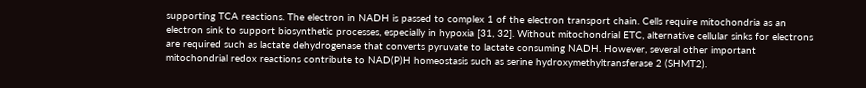supporting TCA reactions. The electron in NADH is passed to complex 1 of the electron transport chain. Cells require mitochondria as an electron sink to support biosynthetic processes, especially in hypoxia [31, 32]. Without mitochondrial ETC, alternative cellular sinks for electrons are required such as lactate dehydrogenase that converts pyruvate to lactate consuming NADH. However, several other important mitochondrial redox reactions contribute to NAD(P)H homeostasis such as serine hydroxymethyltransferase 2 (SHMT2).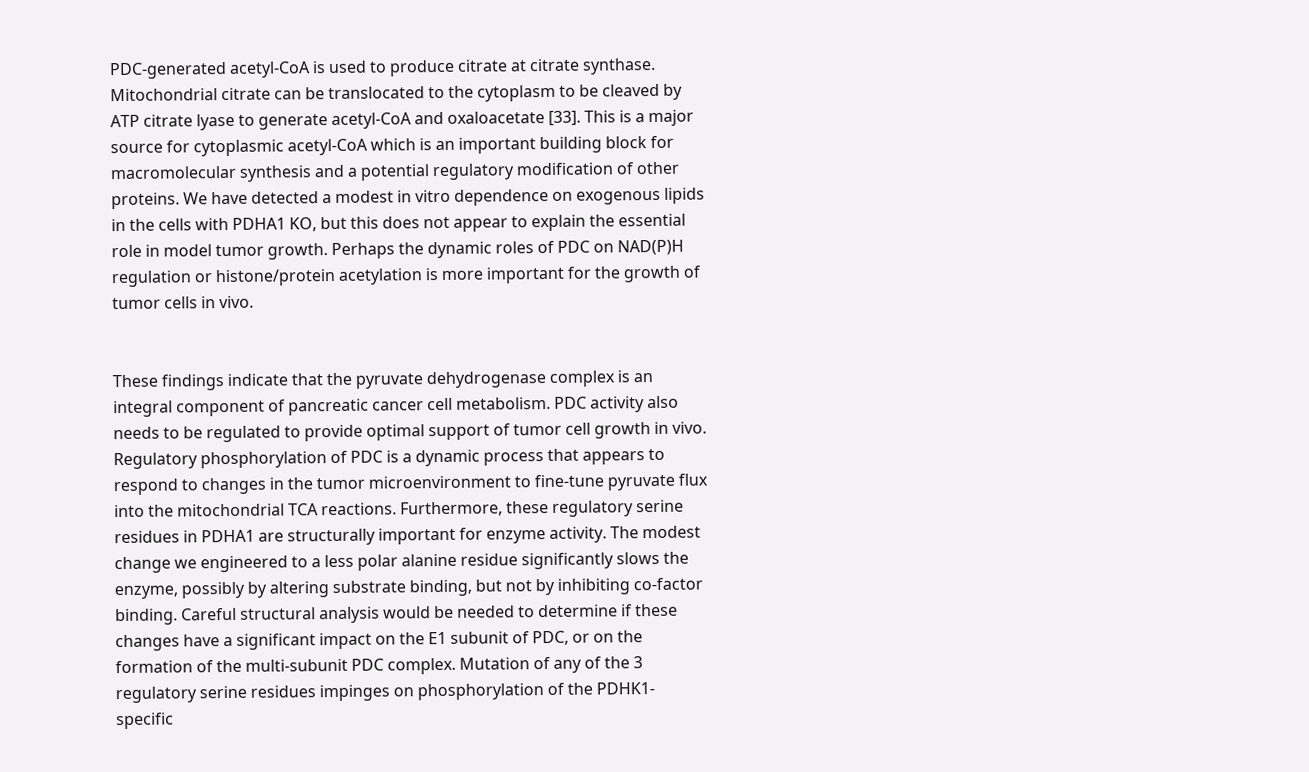PDC-generated acetyl-CoA is used to produce citrate at citrate synthase. Mitochondrial citrate can be translocated to the cytoplasm to be cleaved by ATP citrate lyase to generate acetyl-CoA and oxaloacetate [33]. This is a major source for cytoplasmic acetyl-CoA which is an important building block for macromolecular synthesis and a potential regulatory modification of other proteins. We have detected a modest in vitro dependence on exogenous lipids in the cells with PDHA1 KO, but this does not appear to explain the essential role in model tumor growth. Perhaps the dynamic roles of PDC on NAD(P)H regulation or histone/protein acetylation is more important for the growth of tumor cells in vivo.


These findings indicate that the pyruvate dehydrogenase complex is an integral component of pancreatic cancer cell metabolism. PDC activity also needs to be regulated to provide optimal support of tumor cell growth in vivo. Regulatory phosphorylation of PDC is a dynamic process that appears to respond to changes in the tumor microenvironment to fine-tune pyruvate flux into the mitochondrial TCA reactions. Furthermore, these regulatory serine residues in PDHA1 are structurally important for enzyme activity. The modest change we engineered to a less polar alanine residue significantly slows the enzyme, possibly by altering substrate binding, but not by inhibiting co-factor binding. Careful structural analysis would be needed to determine if these changes have a significant impact on the E1 subunit of PDC, or on the formation of the multi-subunit PDC complex. Mutation of any of the 3 regulatory serine residues impinges on phosphorylation of the PDHK1-specific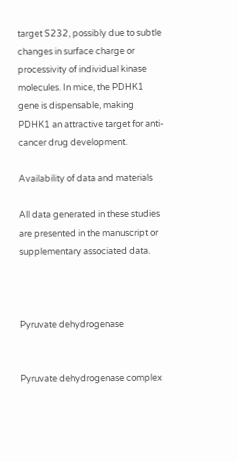target S232, possibly due to subtle changes in surface charge or processivity of individual kinase molecules. In mice, the PDHK1 gene is dispensable, making PDHK1 an attractive target for anti-cancer drug development.

Availability of data and materials

All data generated in these studies are presented in the manuscript or supplementary associated data.



Pyruvate dehydrogenase


Pyruvate dehydrogenase complex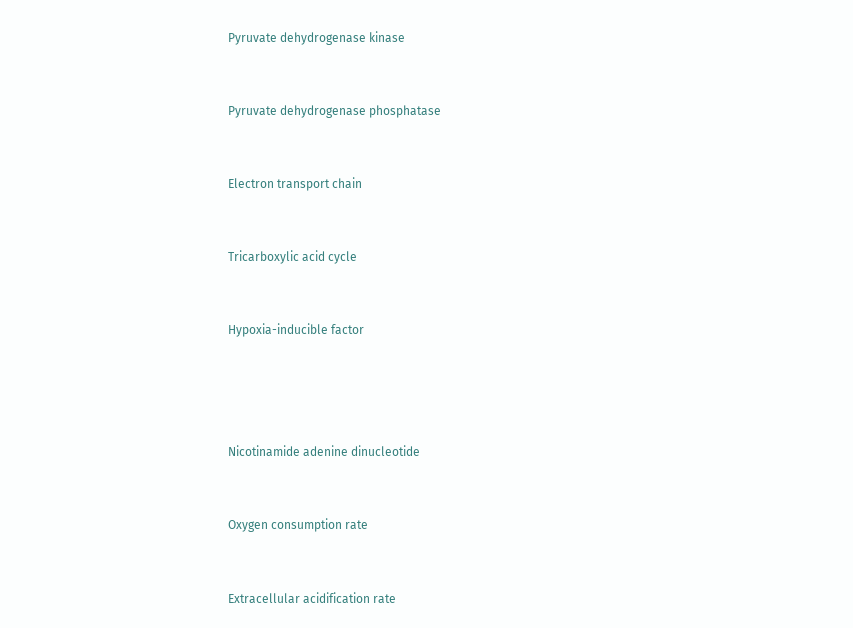Pyruvate dehydrogenase kinase


Pyruvate dehydrogenase phosphatase


Electron transport chain


Tricarboxylic acid cycle


Hypoxia-inducible factor




Nicotinamide adenine dinucleotide


Oxygen consumption rate


Extracellular acidification rate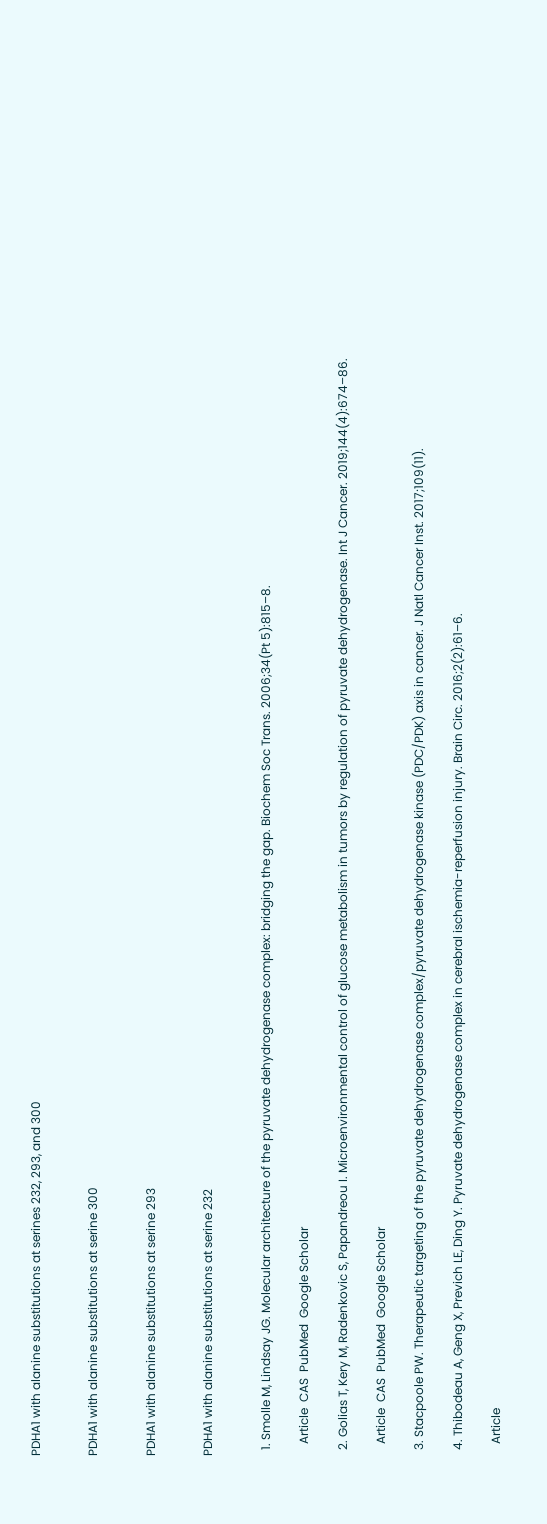PDHA1 with alanine substitutions at serines 232, 293, and 300


PDHA1 with alanine substitutions at serine 300


PDHA1 with alanine substitutions at serine 293


PDHA1 with alanine substitutions at serine 232


  1. Smolle M, Lindsay JG. Molecular architecture of the pyruvate dehydrogenase complex: bridging the gap. Biochem Soc Trans. 2006;34(Pt 5):815–8.

    Article  CAS  PubMed  Google Scholar

  2. Golias T, Kery M, Radenkovic S, Papandreou I. Microenvironmental control of glucose metabolism in tumors by regulation of pyruvate dehydrogenase. Int J Cancer. 2019;144(4):674–86.

    Article  CAS  PubMed  Google Scholar

  3. Stacpoole PW. Therapeutic targeting of the pyruvate dehydrogenase complex/pyruvate dehydrogenase kinase (PDC/PDK) axis in cancer. J Natl Cancer Inst. 2017;109(11).

  4. Thibodeau A, Geng X, Previch LE, Ding Y. Pyruvate dehydrogenase complex in cerebral ischemia-reperfusion injury. Brain Circ. 2016;2(2):61–6.

    Article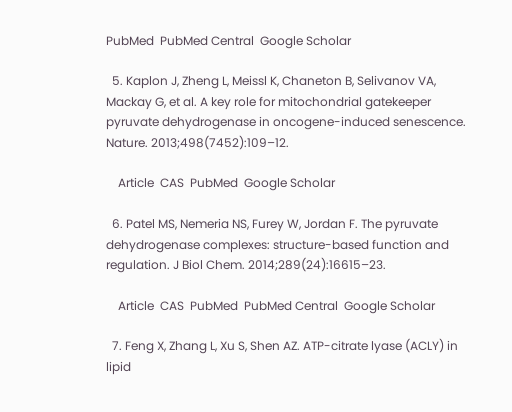PubMed  PubMed Central  Google Scholar

  5. Kaplon J, Zheng L, Meissl K, Chaneton B, Selivanov VA, Mackay G, et al. A key role for mitochondrial gatekeeper pyruvate dehydrogenase in oncogene-induced senescence. Nature. 2013;498(7452):109–12.

    Article  CAS  PubMed  Google Scholar

  6. Patel MS, Nemeria NS, Furey W, Jordan F. The pyruvate dehydrogenase complexes: structure-based function and regulation. J Biol Chem. 2014;289(24):16615–23.

    Article  CAS  PubMed  PubMed Central  Google Scholar

  7. Feng X, Zhang L, Xu S, Shen AZ. ATP-citrate lyase (ACLY) in lipid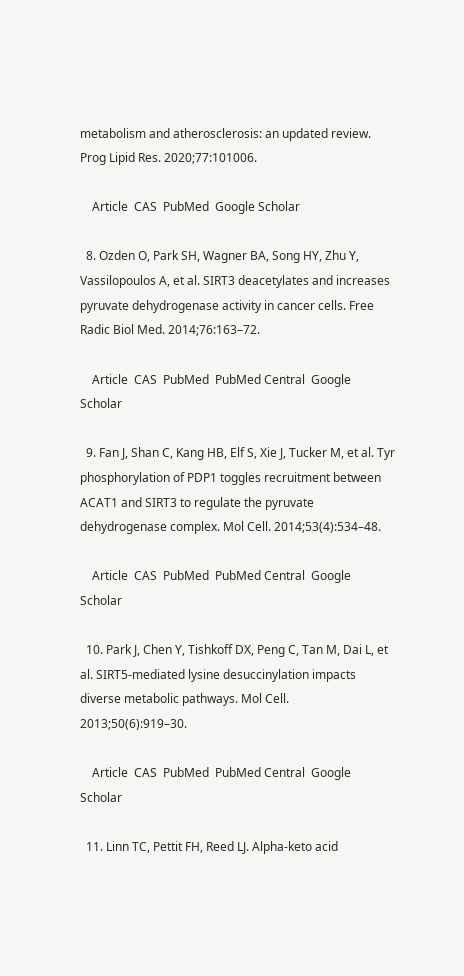metabolism and atherosclerosis: an updated review. Prog Lipid Res. 2020;77:101006.

    Article  CAS  PubMed  Google Scholar

  8. Ozden O, Park SH, Wagner BA, Song HY, Zhu Y, Vassilopoulos A, et al. SIRT3 deacetylates and increases pyruvate dehydrogenase activity in cancer cells. Free Radic Biol Med. 2014;76:163–72.

    Article  CAS  PubMed  PubMed Central  Google Scholar

  9. Fan J, Shan C, Kang HB, Elf S, Xie J, Tucker M, et al. Tyr phosphorylation of PDP1 toggles recruitment between ACAT1 and SIRT3 to regulate the pyruvate dehydrogenase complex. Mol Cell. 2014;53(4):534–48.

    Article  CAS  PubMed  PubMed Central  Google Scholar

  10. Park J, Chen Y, Tishkoff DX, Peng C, Tan M, Dai L, et al. SIRT5-mediated lysine desuccinylation impacts diverse metabolic pathways. Mol Cell. 2013;50(6):919–30.

    Article  CAS  PubMed  PubMed Central  Google Scholar

  11. Linn TC, Pettit FH, Reed LJ. Alpha-keto acid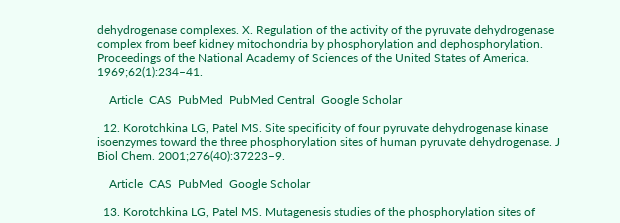dehydrogenase complexes. X. Regulation of the activity of the pyruvate dehydrogenase complex from beef kidney mitochondria by phosphorylation and dephosphorylation. Proceedings of the National Academy of Sciences of the United States of America. 1969;62(1):234–41.

    Article  CAS  PubMed  PubMed Central  Google Scholar

  12. Korotchkina LG, Patel MS. Site specificity of four pyruvate dehydrogenase kinase isoenzymes toward the three phosphorylation sites of human pyruvate dehydrogenase. J Biol Chem. 2001;276(40):37223–9.

    Article  CAS  PubMed  Google Scholar

  13. Korotchkina LG, Patel MS. Mutagenesis studies of the phosphorylation sites of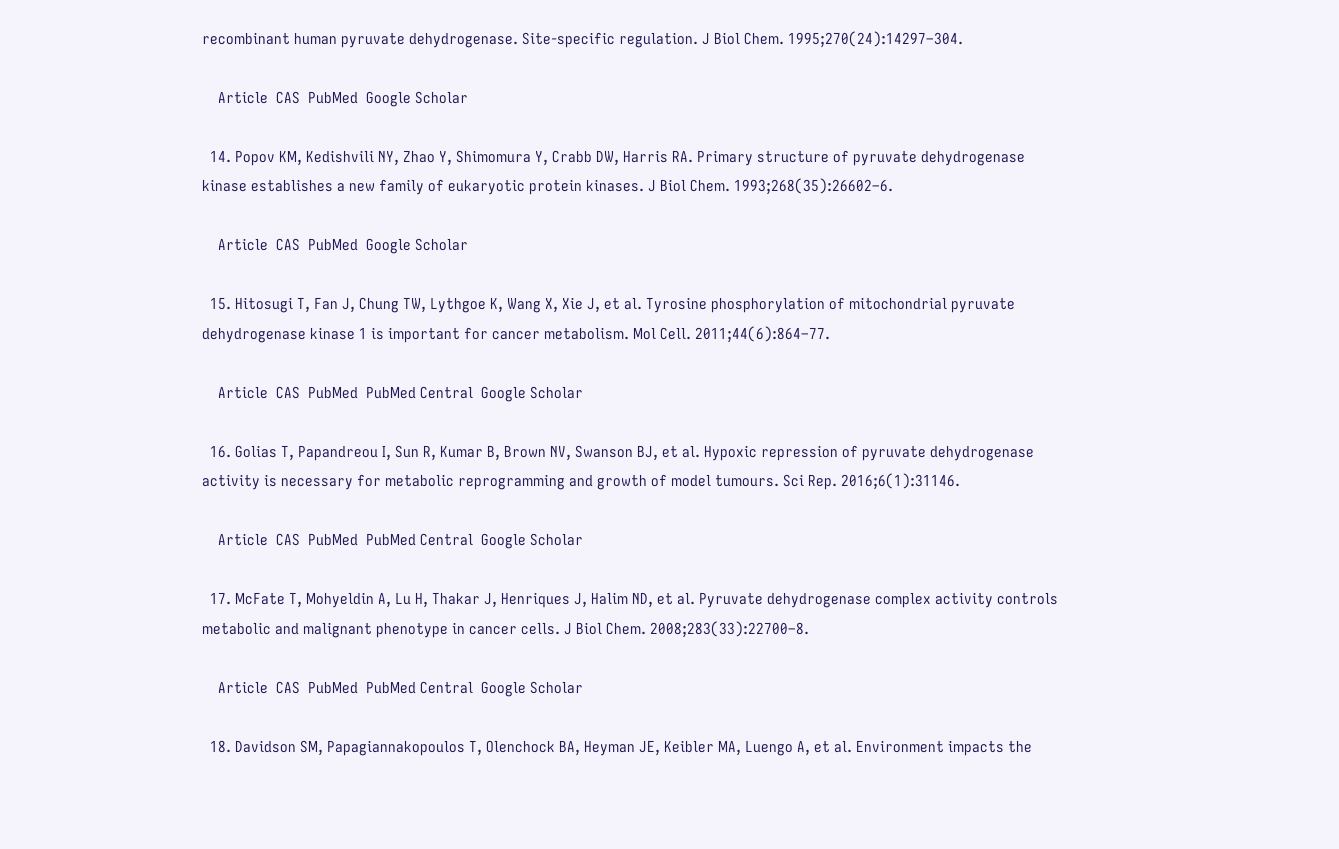recombinant human pyruvate dehydrogenase. Site-specific regulation. J Biol Chem. 1995;270(24):14297–304.

    Article  CAS  PubMed  Google Scholar

  14. Popov KM, Kedishvili NY, Zhao Y, Shimomura Y, Crabb DW, Harris RA. Primary structure of pyruvate dehydrogenase kinase establishes a new family of eukaryotic protein kinases. J Biol Chem. 1993;268(35):26602–6.

    Article  CAS  PubMed  Google Scholar

  15. Hitosugi T, Fan J, Chung TW, Lythgoe K, Wang X, Xie J, et al. Tyrosine phosphorylation of mitochondrial pyruvate dehydrogenase kinase 1 is important for cancer metabolism. Mol Cell. 2011;44(6):864–77.

    Article  CAS  PubMed  PubMed Central  Google Scholar

  16. Golias T, Papandreou I, Sun R, Kumar B, Brown NV, Swanson BJ, et al. Hypoxic repression of pyruvate dehydrogenase activity is necessary for metabolic reprogramming and growth of model tumours. Sci Rep. 2016;6(1):31146.

    Article  CAS  PubMed  PubMed Central  Google Scholar

  17. McFate T, Mohyeldin A, Lu H, Thakar J, Henriques J, Halim ND, et al. Pyruvate dehydrogenase complex activity controls metabolic and malignant phenotype in cancer cells. J Biol Chem. 2008;283(33):22700–8.

    Article  CAS  PubMed  PubMed Central  Google Scholar

  18. Davidson SM, Papagiannakopoulos T, Olenchock BA, Heyman JE, Keibler MA, Luengo A, et al. Environment impacts the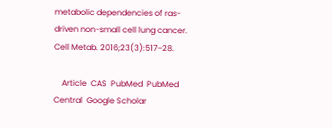metabolic dependencies of ras-driven non-small cell lung cancer. Cell Metab. 2016;23(3):517–28.

    Article  CAS  PubMed  PubMed Central  Google Scholar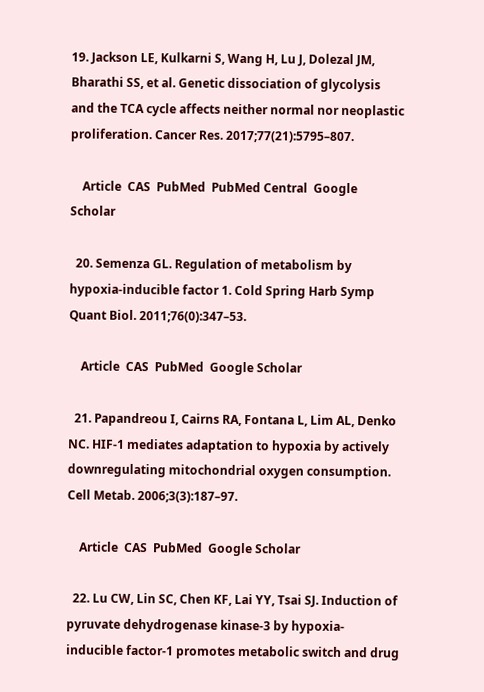19. Jackson LE, Kulkarni S, Wang H, Lu J, Dolezal JM, Bharathi SS, et al. Genetic dissociation of glycolysis and the TCA cycle affects neither normal nor neoplastic proliferation. Cancer Res. 2017;77(21):5795–807.

    Article  CAS  PubMed  PubMed Central  Google Scholar

  20. Semenza GL. Regulation of metabolism by hypoxia-inducible factor 1. Cold Spring Harb Symp Quant Biol. 2011;76(0):347–53.

    Article  CAS  PubMed  Google Scholar

  21. Papandreou I, Cairns RA, Fontana L, Lim AL, Denko NC. HIF-1 mediates adaptation to hypoxia by actively downregulating mitochondrial oxygen consumption. Cell Metab. 2006;3(3):187–97.

    Article  CAS  PubMed  Google Scholar

  22. Lu CW, Lin SC, Chen KF, Lai YY, Tsai SJ. Induction of pyruvate dehydrogenase kinase-3 by hypoxia-inducible factor-1 promotes metabolic switch and drug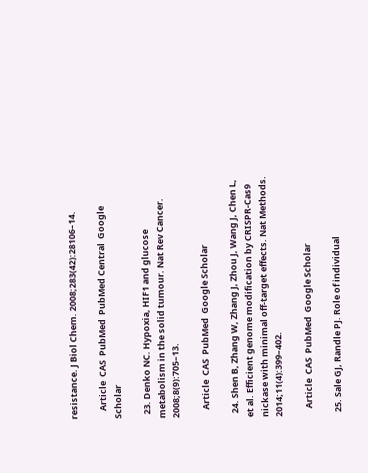resistance. J Biol Chem. 2008;283(42):28106–14.

    Article  CAS  PubMed  PubMed Central  Google Scholar

  23. Denko NC. Hypoxia, HIF1 and glucose metabolism in the solid tumour. Nat Rev Cancer. 2008;8(9):705–13.

    Article  CAS  PubMed  Google Scholar

  24. Shen B, Zhang W, Zhang J, Zhou J, Wang J, Chen L, et al. Efficient genome modification by CRISPR-Cas9 nickase with minimal off-target effects. Nat Methods. 2014;11(4):399–402.

    Article  CAS  PubMed  Google Scholar

  25. Sale GJ, Randle PJ. Role of individual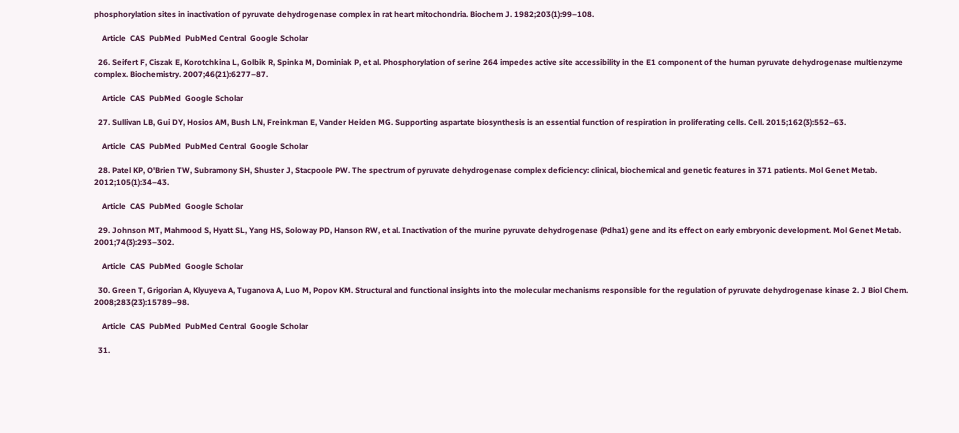phosphorylation sites in inactivation of pyruvate dehydrogenase complex in rat heart mitochondria. Biochem J. 1982;203(1):99–108.

    Article  CAS  PubMed  PubMed Central  Google Scholar

  26. Seifert F, Ciszak E, Korotchkina L, Golbik R, Spinka M, Dominiak P, et al. Phosphorylation of serine 264 impedes active site accessibility in the E1 component of the human pyruvate dehydrogenase multienzyme complex. Biochemistry. 2007;46(21):6277–87.

    Article  CAS  PubMed  Google Scholar

  27. Sullivan LB, Gui DY, Hosios AM, Bush LN, Freinkman E, Vander Heiden MG. Supporting aspartate biosynthesis is an essential function of respiration in proliferating cells. Cell. 2015;162(3):552–63.

    Article  CAS  PubMed  PubMed Central  Google Scholar

  28. Patel KP, O'Brien TW, Subramony SH, Shuster J, Stacpoole PW. The spectrum of pyruvate dehydrogenase complex deficiency: clinical, biochemical and genetic features in 371 patients. Mol Genet Metab. 2012;105(1):34–43.

    Article  CAS  PubMed  Google Scholar

  29. Johnson MT, Mahmood S, Hyatt SL, Yang HS, Soloway PD, Hanson RW, et al. Inactivation of the murine pyruvate dehydrogenase (Pdha1) gene and its effect on early embryonic development. Mol Genet Metab. 2001;74(3):293–302.

    Article  CAS  PubMed  Google Scholar

  30. Green T, Grigorian A, Klyuyeva A, Tuganova A, Luo M, Popov KM. Structural and functional insights into the molecular mechanisms responsible for the regulation of pyruvate dehydrogenase kinase 2. J Biol Chem. 2008;283(23):15789–98.

    Article  CAS  PubMed  PubMed Central  Google Scholar

  31.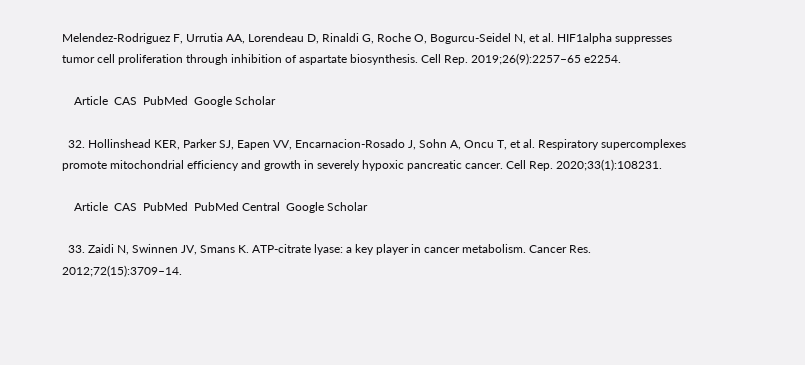Melendez-Rodriguez F, Urrutia AA, Lorendeau D, Rinaldi G, Roche O, Bogurcu-Seidel N, et al. HIF1alpha suppresses tumor cell proliferation through inhibition of aspartate biosynthesis. Cell Rep. 2019;26(9):2257–65 e2254.

    Article  CAS  PubMed  Google Scholar

  32. Hollinshead KER, Parker SJ, Eapen VV, Encarnacion-Rosado J, Sohn A, Oncu T, et al. Respiratory supercomplexes promote mitochondrial efficiency and growth in severely hypoxic pancreatic cancer. Cell Rep. 2020;33(1):108231.

    Article  CAS  PubMed  PubMed Central  Google Scholar

  33. Zaidi N, Swinnen JV, Smans K. ATP-citrate lyase: a key player in cancer metabolism. Cancer Res. 2012;72(15):3709–14.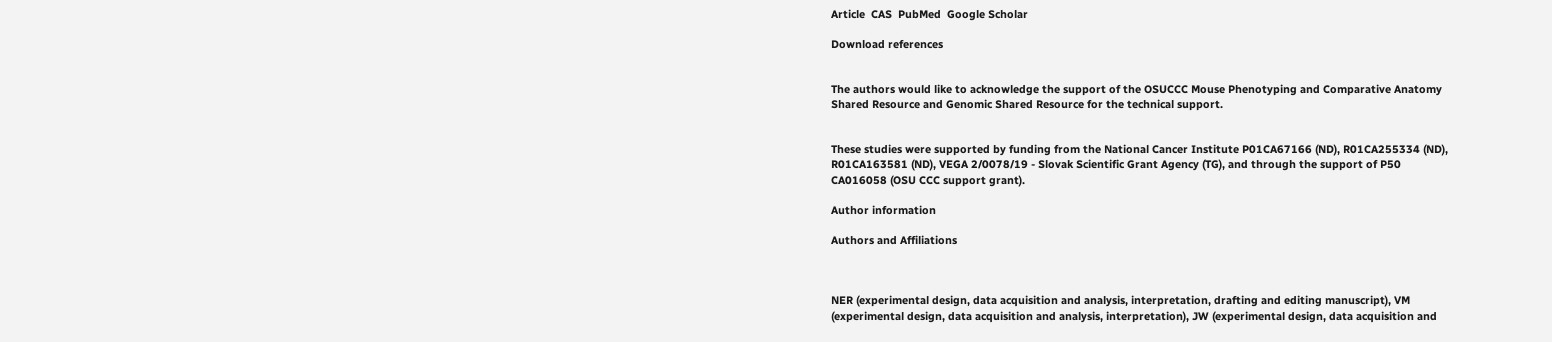Article  CAS  PubMed  Google Scholar

Download references


The authors would like to acknowledge the support of the OSUCCC Mouse Phenotyping and Comparative Anatomy Shared Resource and Genomic Shared Resource for the technical support.


These studies were supported by funding from the National Cancer Institute P01CA67166 (ND), R01CA255334 (ND), R01CA163581 (ND), VEGA 2/0078/19 - Slovak Scientific Grant Agency (TG), and through the support of P50 CA016058 (OSU CCC support grant).

Author information

Authors and Affiliations



NER (experimental design, data acquisition and analysis, interpretation, drafting and editing manuscript), VM (experimental design, data acquisition and analysis, interpretation), JW (experimental design, data acquisition and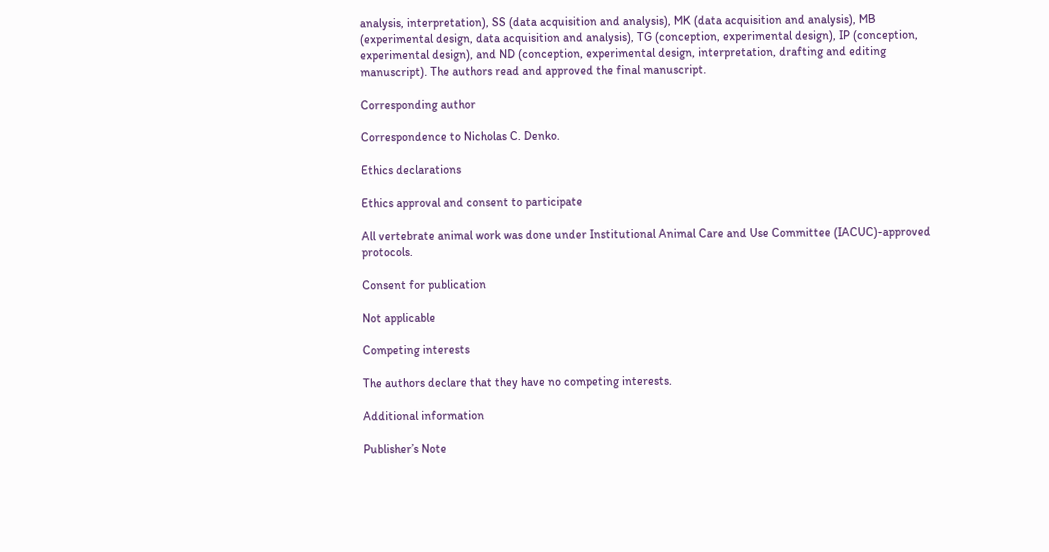analysis, interpretation), SS (data acquisition and analysis), MK (data acquisition and analysis), MB (experimental design, data acquisition and analysis), TG (conception, experimental design), IP (conception, experimental design), and ND (conception, experimental design, interpretation, drafting and editing manuscript). The authors read and approved the final manuscript.

Corresponding author

Correspondence to Nicholas C. Denko.

Ethics declarations

Ethics approval and consent to participate

All vertebrate animal work was done under Institutional Animal Care and Use Committee (IACUC)-approved protocols.

Consent for publication

Not applicable

Competing interests

The authors declare that they have no competing interests.

Additional information

Publisher’s Note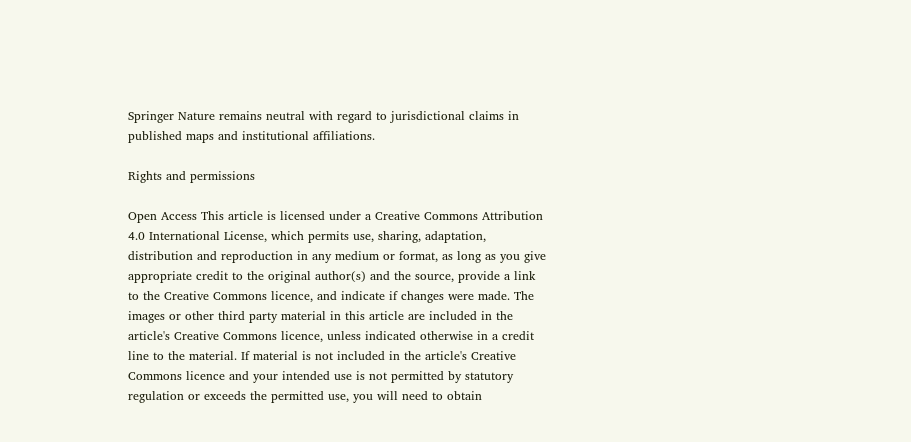Springer Nature remains neutral with regard to jurisdictional claims in published maps and institutional affiliations.

Rights and permissions

Open Access This article is licensed under a Creative Commons Attribution 4.0 International License, which permits use, sharing, adaptation, distribution and reproduction in any medium or format, as long as you give appropriate credit to the original author(s) and the source, provide a link to the Creative Commons licence, and indicate if changes were made. The images or other third party material in this article are included in the article's Creative Commons licence, unless indicated otherwise in a credit line to the material. If material is not included in the article's Creative Commons licence and your intended use is not permitted by statutory regulation or exceeds the permitted use, you will need to obtain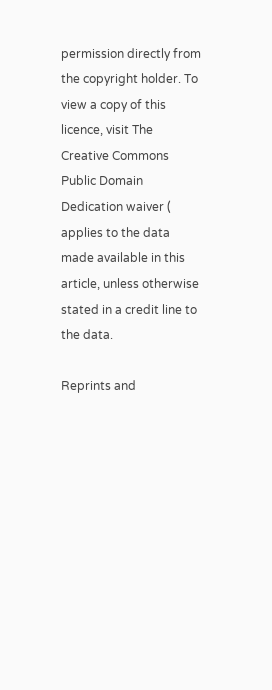permission directly from the copyright holder. To view a copy of this licence, visit The Creative Commons Public Domain Dedication waiver ( applies to the data made available in this article, unless otherwise stated in a credit line to the data.

Reprints and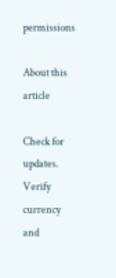permissions

About this article

Check for updates. Verify currency and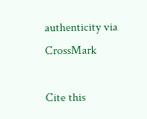authenticity via CrossMark

Cite this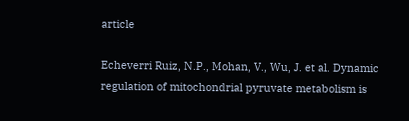article

Echeverri Ruiz, N.P., Mohan, V., Wu, J. et al. Dynamic regulation of mitochondrial pyruvate metabolism is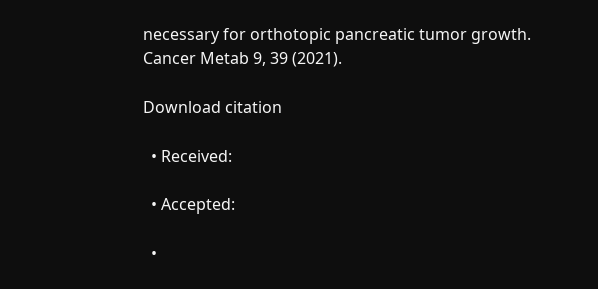necessary for orthotopic pancreatic tumor growth. Cancer Metab 9, 39 (2021).

Download citation

  • Received:

  • Accepted:

  •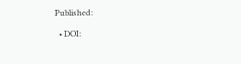Published:

  • DOI: